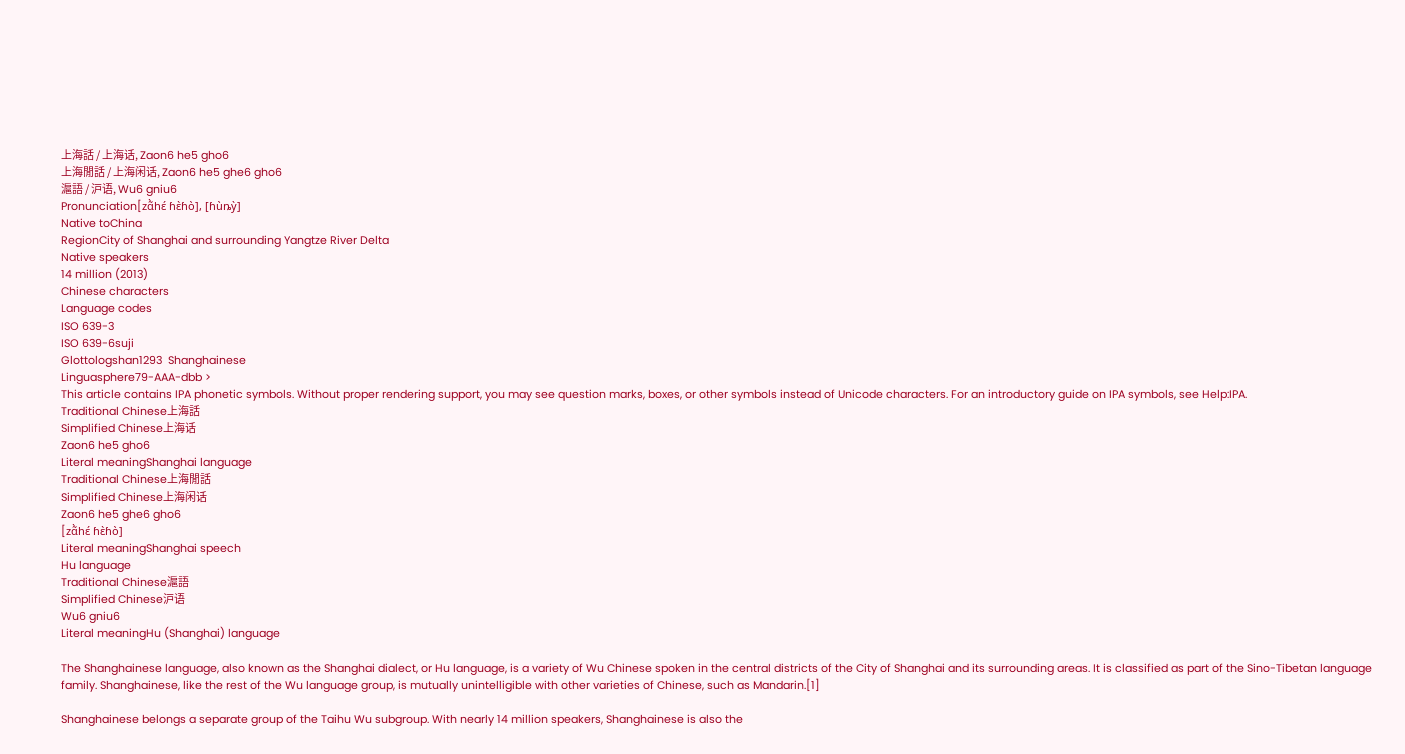上海話 / 上海话, Zaon6 he5 gho6
上海閒話 / 上海闲话, Zaon6 he5 ghe6 gho6
滬語 / 沪语, Wu6 gniu6
Pronunciation[zɑ̃̀hɛ́ ɦɛ̀ɦò], [ɦùȵỳ]
Native toChina
RegionCity of Shanghai and surrounding Yangtze River Delta
Native speakers
14 million (2013)
Chinese characters
Language codes
ISO 639-3
ISO 639-6suji
Glottologshan1293  Shanghainese
Linguasphere79-AAA-dbb >
This article contains IPA phonetic symbols. Without proper rendering support, you may see question marks, boxes, or other symbols instead of Unicode characters. For an introductory guide on IPA symbols, see Help:IPA.
Traditional Chinese上海話
Simplified Chinese上海话
Zaon6 he5 gho6
Literal meaningShanghai language
Traditional Chinese上海閒話
Simplified Chinese上海闲话
Zaon6 he5 ghe6 gho6
[zɑ̃̀hɛ́ ɦɛ̀ɦò]
Literal meaningShanghai speech
Hu language
Traditional Chinese滬語
Simplified Chinese沪语
Wu6 gniu6
Literal meaningHu (Shanghai) language

The Shanghainese language, also known as the Shanghai dialect, or Hu language, is a variety of Wu Chinese spoken in the central districts of the City of Shanghai and its surrounding areas. It is classified as part of the Sino-Tibetan language family. Shanghainese, like the rest of the Wu language group, is mutually unintelligible with other varieties of Chinese, such as Mandarin.[1]

Shanghainese belongs a separate group of the Taihu Wu subgroup. With nearly 14 million speakers, Shanghainese is also the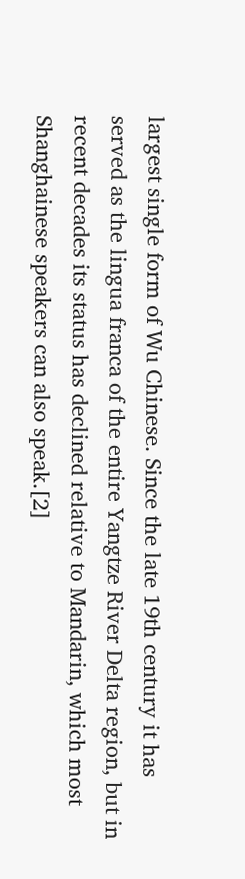largest single form of Wu Chinese. Since the late 19th century it has served as the lingua franca of the entire Yangtze River Delta region, but in recent decades its status has declined relative to Mandarin, which most Shanghainese speakers can also speak.[2]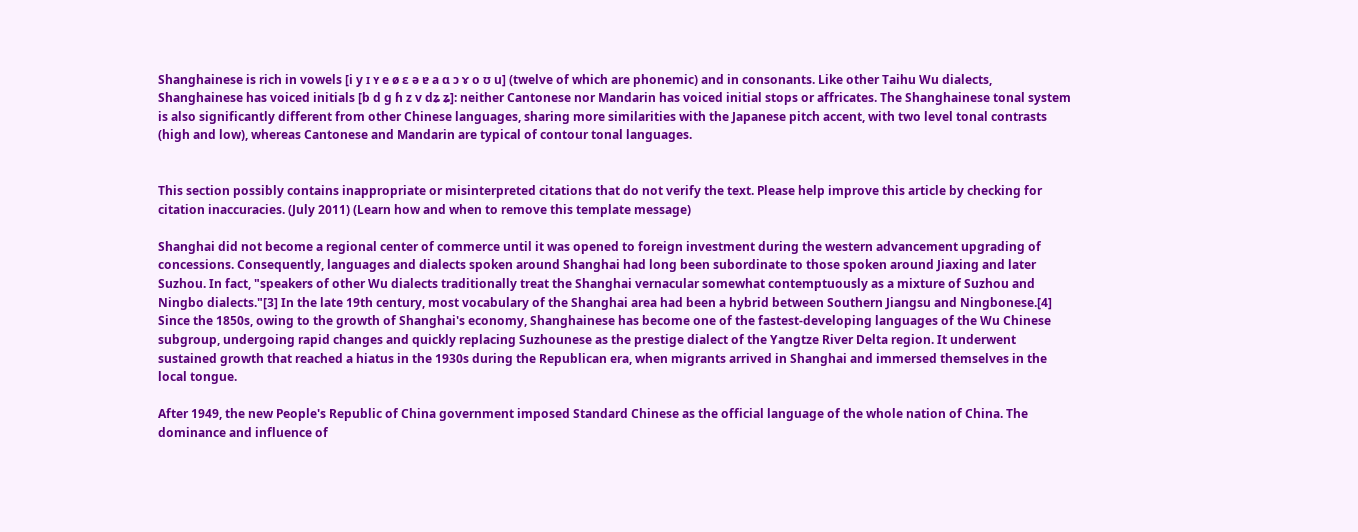Shanghainese is rich in vowels [i y ɪ ʏ e ø ɛ ə ɐ a ɑ ɔ ɤ o ʊ u] (twelve of which are phonemic) and in consonants. Like other Taihu Wu dialects, Shanghainese has voiced initials [b d ɡ ɦ z v dʑ ʑ]: neither Cantonese nor Mandarin has voiced initial stops or affricates. The Shanghainese tonal system is also significantly different from other Chinese languages, sharing more similarities with the Japanese pitch accent, with two level tonal contrasts (high and low), whereas Cantonese and Mandarin are typical of contour tonal languages.


This section possibly contains inappropriate or misinterpreted citations that do not verify the text. Please help improve this article by checking for citation inaccuracies. (July 2011) (Learn how and when to remove this template message)

Shanghai did not become a regional center of commerce until it was opened to foreign investment during the western advancement upgrading of concessions. Consequently, languages and dialects spoken around Shanghai had long been subordinate to those spoken around Jiaxing and later Suzhou. In fact, "speakers of other Wu dialects traditionally treat the Shanghai vernacular somewhat contemptuously as a mixture of Suzhou and Ningbo dialects."[3] In the late 19th century, most vocabulary of the Shanghai area had been a hybrid between Southern Jiangsu and Ningbonese.[4] Since the 1850s, owing to the growth of Shanghai's economy, Shanghainese has become one of the fastest-developing languages of the Wu Chinese subgroup, undergoing rapid changes and quickly replacing Suzhounese as the prestige dialect of the Yangtze River Delta region. It underwent sustained growth that reached a hiatus in the 1930s during the Republican era, when migrants arrived in Shanghai and immersed themselves in the local tongue.

After 1949, the new People's Republic of China government imposed Standard Chinese as the official language of the whole nation of China. The dominance and influence of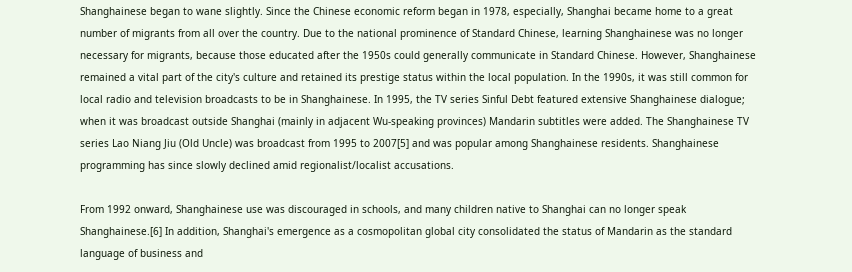Shanghainese began to wane slightly. Since the Chinese economic reform began in 1978, especially, Shanghai became home to a great number of migrants from all over the country. Due to the national prominence of Standard Chinese, learning Shanghainese was no longer necessary for migrants, because those educated after the 1950s could generally communicate in Standard Chinese. However, Shanghainese remained a vital part of the city's culture and retained its prestige status within the local population. In the 1990s, it was still common for local radio and television broadcasts to be in Shanghainese. In 1995, the TV series Sinful Debt featured extensive Shanghainese dialogue; when it was broadcast outside Shanghai (mainly in adjacent Wu-speaking provinces) Mandarin subtitles were added. The Shanghainese TV series Lao Niang Jiu (Old Uncle) was broadcast from 1995 to 2007[5] and was popular among Shanghainese residents. Shanghainese programming has since slowly declined amid regionalist/localist accusations.

From 1992 onward, Shanghainese use was discouraged in schools, and many children native to Shanghai can no longer speak Shanghainese.[6] In addition, Shanghai's emergence as a cosmopolitan global city consolidated the status of Mandarin as the standard language of business and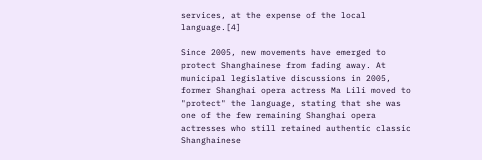services, at the expense of the local language.[4]

Since 2005, new movements have emerged to protect Shanghainese from fading away. At municipal legislative discussions in 2005, former Shanghai opera actress Ma Lili moved to "protect" the language, stating that she was one of the few remaining Shanghai opera actresses who still retained authentic classic Shanghainese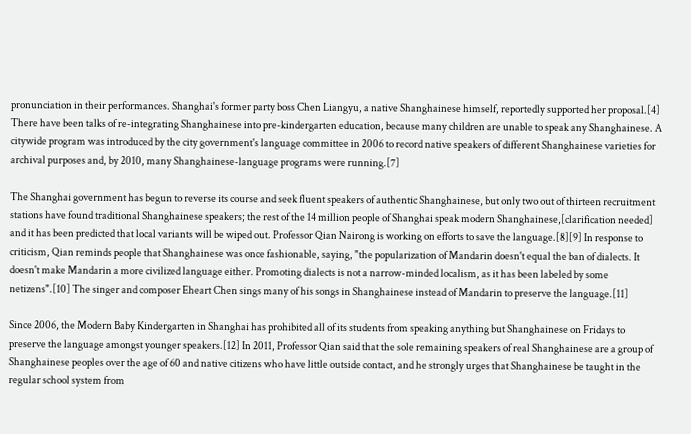pronunciation in their performances. Shanghai's former party boss Chen Liangyu, a native Shanghainese himself, reportedly supported her proposal.[4] There have been talks of re-integrating Shanghainese into pre-kindergarten education, because many children are unable to speak any Shanghainese. A citywide program was introduced by the city government's language committee in 2006 to record native speakers of different Shanghainese varieties for archival purposes and, by 2010, many Shanghainese-language programs were running.[7]

The Shanghai government has begun to reverse its course and seek fluent speakers of authentic Shanghainese, but only two out of thirteen recruitment stations have found traditional Shanghainese speakers; the rest of the 14 million people of Shanghai speak modern Shanghainese,[clarification needed] and it has been predicted that local variants will be wiped out. Professor Qian Nairong is working on efforts to save the language.[8][9] In response to criticism, Qian reminds people that Shanghainese was once fashionable, saying, "the popularization of Mandarin doesn't equal the ban of dialects. It doesn't make Mandarin a more civilized language either. Promoting dialects is not a narrow-minded localism, as it has been labeled by some netizens".[10] The singer and composer Eheart Chen sings many of his songs in Shanghainese instead of Mandarin to preserve the language.[11]

Since 2006, the Modern Baby Kindergarten in Shanghai has prohibited all of its students from speaking anything but Shanghainese on Fridays to preserve the language amongst younger speakers.[12] In 2011, Professor Qian said that the sole remaining speakers of real Shanghainese are a group of Shanghainese peoples over the age of 60 and native citizens who have little outside contact, and he strongly urges that Shanghainese be taught in the regular school system from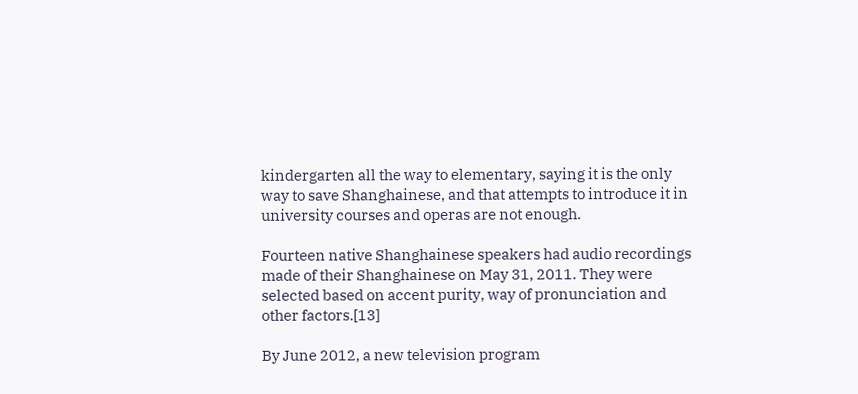kindergarten all the way to elementary, saying it is the only way to save Shanghainese, and that attempts to introduce it in university courses and operas are not enough.

Fourteen native Shanghainese speakers had audio recordings made of their Shanghainese on May 31, 2011. They were selected based on accent purity, way of pronunciation and other factors.[13]

By June 2012, a new television program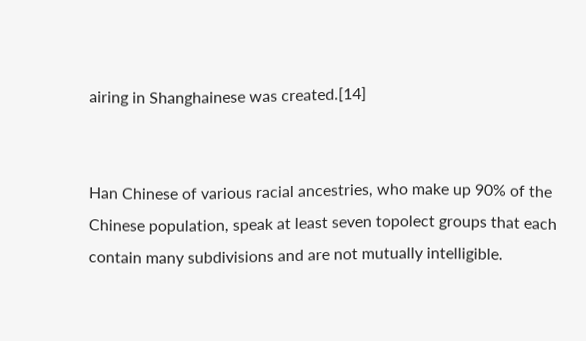airing in Shanghainese was created.[14]


Han Chinese of various racial ancestries, who make up 90% of the Chinese population, speak at least seven topolect groups that each contain many subdivisions and are not mutually intelligible.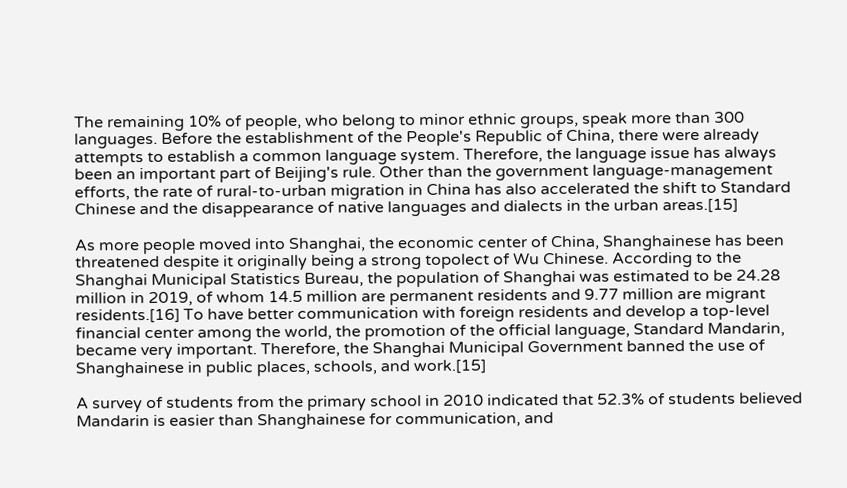The remaining 10% of people, who belong to minor ethnic groups, speak more than 300 languages. Before the establishment of the People's Republic of China, there were already attempts to establish a common language system. Therefore, the language issue has always been an important part of Beijing's rule. Other than the government language-management efforts, the rate of rural-to-urban migration in China has also accelerated the shift to Standard Chinese and the disappearance of native languages and dialects in the urban areas.[15]

As more people moved into Shanghai, the economic center of China, Shanghainese has been threatened despite it originally being a strong topolect of Wu Chinese. According to the Shanghai Municipal Statistics Bureau, the population of Shanghai was estimated to be 24.28 million in 2019, of whom 14.5 million are permanent residents and 9.77 million are migrant residents.[16] To have better communication with foreign residents and develop a top-level financial center among the world, the promotion of the official language, Standard Mandarin, became very important. Therefore, the Shanghai Municipal Government banned the use of Shanghainese in public places, schools, and work.[15]

A survey of students from the primary school in 2010 indicated that 52.3% of students believed Mandarin is easier than Shanghainese for communication, and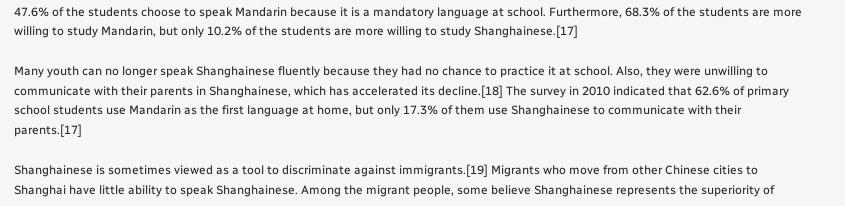47.6% of the students choose to speak Mandarin because it is a mandatory language at school. Furthermore, 68.3% of the students are more willing to study Mandarin, but only 10.2% of the students are more willing to study Shanghainese.[17]

Many youth can no longer speak Shanghainese fluently because they had no chance to practice it at school. Also, they were unwilling to communicate with their parents in Shanghainese, which has accelerated its decline.[18] The survey in 2010 indicated that 62.6% of primary school students use Mandarin as the first language at home, but only 17.3% of them use Shanghainese to communicate with their parents.[17]

Shanghainese is sometimes viewed as a tool to discriminate against immigrants.[19] Migrants who move from other Chinese cities to Shanghai have little ability to speak Shanghainese. Among the migrant people, some believe Shanghainese represents the superiority of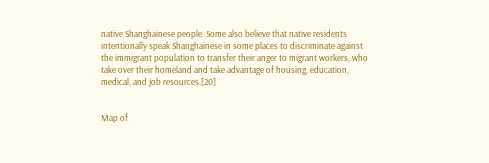native Shanghainese people. Some also believe that native residents intentionally speak Shanghainese in some places to discriminate against the immigrant population to transfer their anger to migrant workers, who take over their homeland and take advantage of housing, education, medical, and job resources.[20]


Map of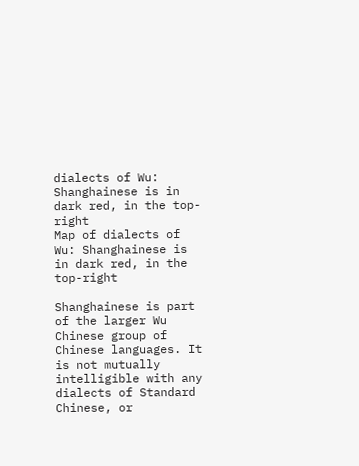dialects of Wu: Shanghainese is in dark red, in the top-right
Map of dialects of Wu: Shanghainese is in dark red, in the top-right

Shanghainese is part of the larger Wu Chinese group of Chinese languages. It is not mutually intelligible with any dialects of Standard Chinese, or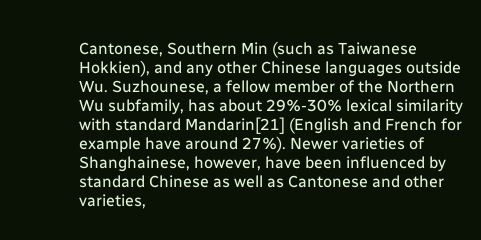Cantonese, Southern Min (such as Taiwanese Hokkien), and any other Chinese languages outside Wu. Suzhounese, a fellow member of the Northern Wu subfamily, has about 29%-30% lexical similarity with standard Mandarin[21] (English and French for example have around 27%). Newer varieties of Shanghainese, however, have been influenced by standard Chinese as well as Cantonese and other varieties,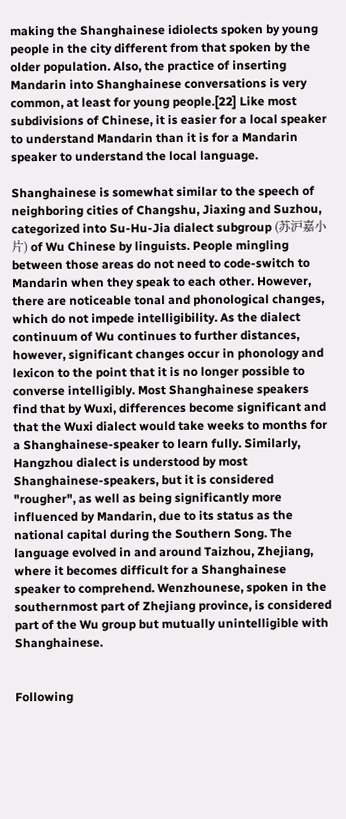making the Shanghainese idiolects spoken by young people in the city different from that spoken by the older population. Also, the practice of inserting Mandarin into Shanghainese conversations is very common, at least for young people.[22] Like most subdivisions of Chinese, it is easier for a local speaker to understand Mandarin than it is for a Mandarin speaker to understand the local language.

Shanghainese is somewhat similar to the speech of neighboring cities of Changshu, Jiaxing and Suzhou, categorized into Su-Hu-Jia dialect subgroup (苏沪嘉小片) of Wu Chinese by linguists. People mingling between those areas do not need to code-switch to Mandarin when they speak to each other. However, there are noticeable tonal and phonological changes, which do not impede intelligibility. As the dialect continuum of Wu continues to further distances, however, significant changes occur in phonology and lexicon to the point that it is no longer possible to converse intelligibly. Most Shanghainese speakers find that by Wuxi, differences become significant and that the Wuxi dialect would take weeks to months for a Shanghainese-speaker to learn fully. Similarly, Hangzhou dialect is understood by most Shanghainese-speakers, but it is considered "rougher", as well as being significantly more influenced by Mandarin, due to its status as the national capital during the Southern Song. The language evolved in and around Taizhou, Zhejiang, where it becomes difficult for a Shanghainese speaker to comprehend. Wenzhounese, spoken in the southernmost part of Zhejiang province, is considered part of the Wu group but mutually unintelligible with Shanghainese.


Following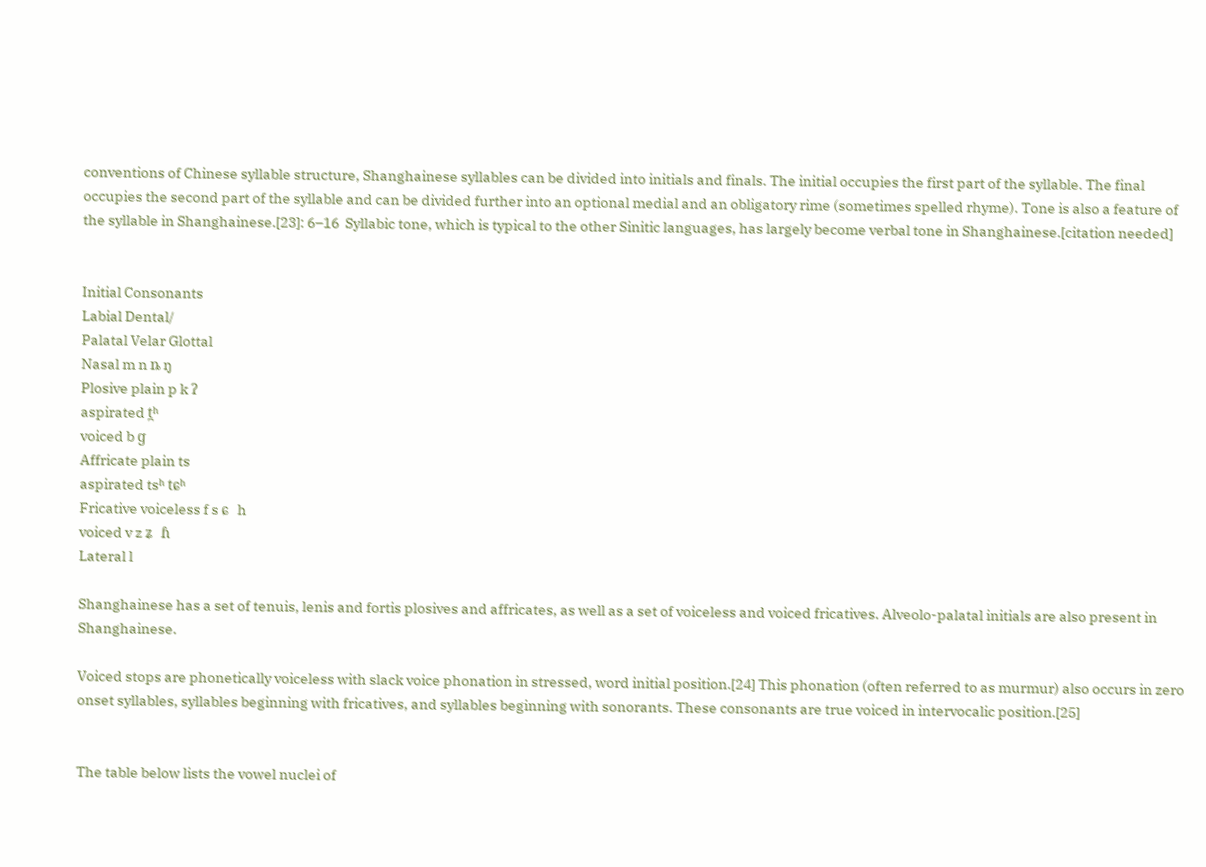conventions of Chinese syllable structure, Shanghainese syllables can be divided into initials and finals. The initial occupies the first part of the syllable. The final occupies the second part of the syllable and can be divided further into an optional medial and an obligatory rime (sometimes spelled rhyme). Tone is also a feature of the syllable in Shanghainese.[23]: 6–16  Syllabic tone, which is typical to the other Sinitic languages, has largely become verbal tone in Shanghainese.[citation needed]


Initial Consonants
Labial Dental/
Palatal Velar Glottal
Nasal m n ȵ ŋ
Plosive plain p k ʔ
aspirated t̪ʰ
voiced b ɡ
Affricate plain ts
aspirated tsʰ tɕʰ
Fricative voiceless f s ɕ   h
voiced v z ʑ   ɦ
Lateral l

Shanghainese has a set of tenuis, lenis and fortis plosives and affricates, as well as a set of voiceless and voiced fricatives. Alveolo-palatal initials are also present in Shanghainese.

Voiced stops are phonetically voiceless with slack voice phonation in stressed, word initial position.[24] This phonation (often referred to as murmur) also occurs in zero onset syllables, syllables beginning with fricatives, and syllables beginning with sonorants. These consonants are true voiced in intervocalic position.[25]


The table below lists the vowel nuclei of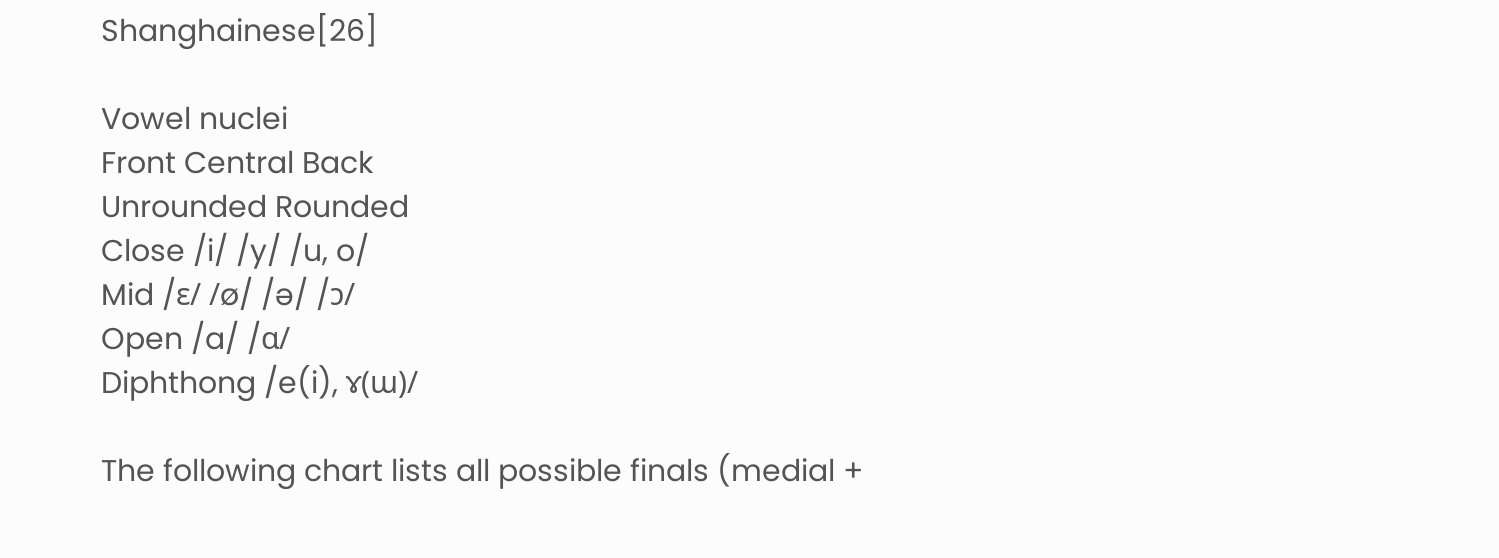Shanghainese[26]

Vowel nuclei
Front Central Back
Unrounded Rounded
Close /i/ /y/ /u, o/
Mid /ɛ/ /ø/ /ə/ /ɔ/
Open /a/ /ɑ/
Diphthong /e(i), ɤ(ɯ)/

The following chart lists all possible finals (medial +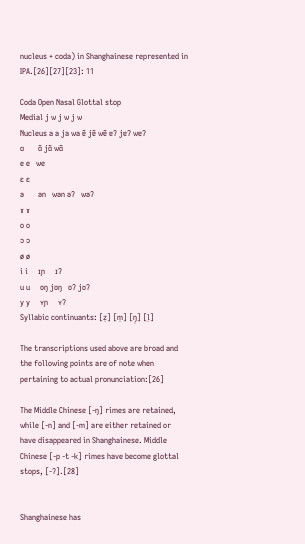nucleus + coda) in Shanghainese represented in IPA.[26][27][23]: 11

Coda Open Nasal Glottal stop
Medial j w j w j w
Nucleus a a ja wa ɐ̃ jɐ̃ wɐ̃ ɐʔ jɐʔ wɐʔ
ɑ       ɑ̃ jɑ̃ wɑ̃
e e   we
ɛ ɛ
ə       ən   wən əʔ   wəʔ
ɤ ɤ
o o
ɔ ɔ
ø ø
i i     ɪɲ     ɪʔ
u u     ʊŋ jʊŋ   ʊʔ jʊʔ
y y     ʏɲ     ʏʔ
Syllabic continuants: [z̩] [m̩] [ŋ̩] [l̩]

The transcriptions used above are broad and the following points are of note when pertaining to actual pronunciation:[26]

The Middle Chinese [-ŋ] rimes are retained, while [-n] and [-m] are either retained or have disappeared in Shanghainese. Middle Chinese [-p -t -k] rimes have become glottal stops, [-ʔ].[28]


Shanghainese has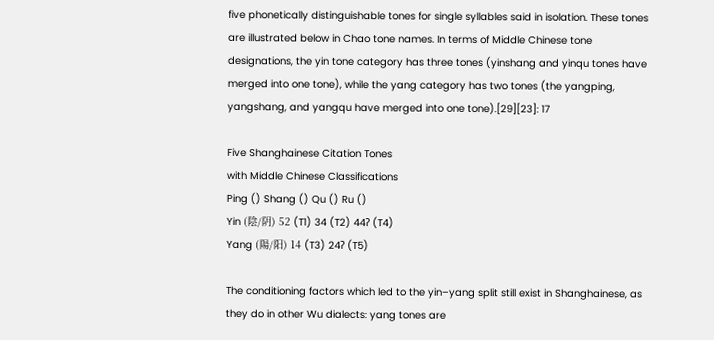five phonetically distinguishable tones for single syllables said in isolation. These tones are illustrated below in Chao tone names. In terms of Middle Chinese tone designations, the yin tone category has three tones (yinshang and yinqu tones have merged into one tone), while the yang category has two tones (the yangping, yangshang, and yangqu have merged into one tone).[29][23]: 17

Five Shanghainese Citation Tones
with Middle Chinese Classifications
Ping () Shang () Qu () Ru ()
Yin (陰/阴) 52 (T1) 34 (T2) 44ʔ (T4)
Yang (陽/阳) 14 (T3) 24ʔ (T5)

The conditioning factors which led to the yin–yang split still exist in Shanghainese, as they do in other Wu dialects: yang tones are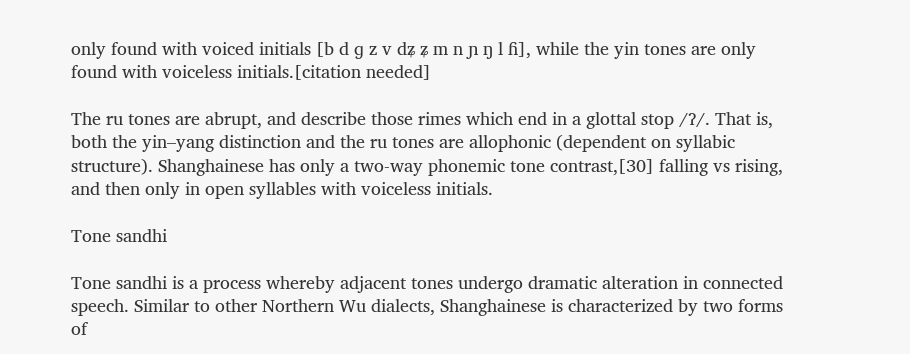only found with voiced initials [b d ɡ z v dʑ ʑ m n ɲ ŋ l ɦ], while the yin tones are only found with voiceless initials.[citation needed]

The ru tones are abrupt, and describe those rimes which end in a glottal stop /ʔ/. That is, both the yin–yang distinction and the ru tones are allophonic (dependent on syllabic structure). Shanghainese has only a two-way phonemic tone contrast,[30] falling vs rising, and then only in open syllables with voiceless initials.

Tone sandhi

Tone sandhi is a process whereby adjacent tones undergo dramatic alteration in connected speech. Similar to other Northern Wu dialects, Shanghainese is characterized by two forms of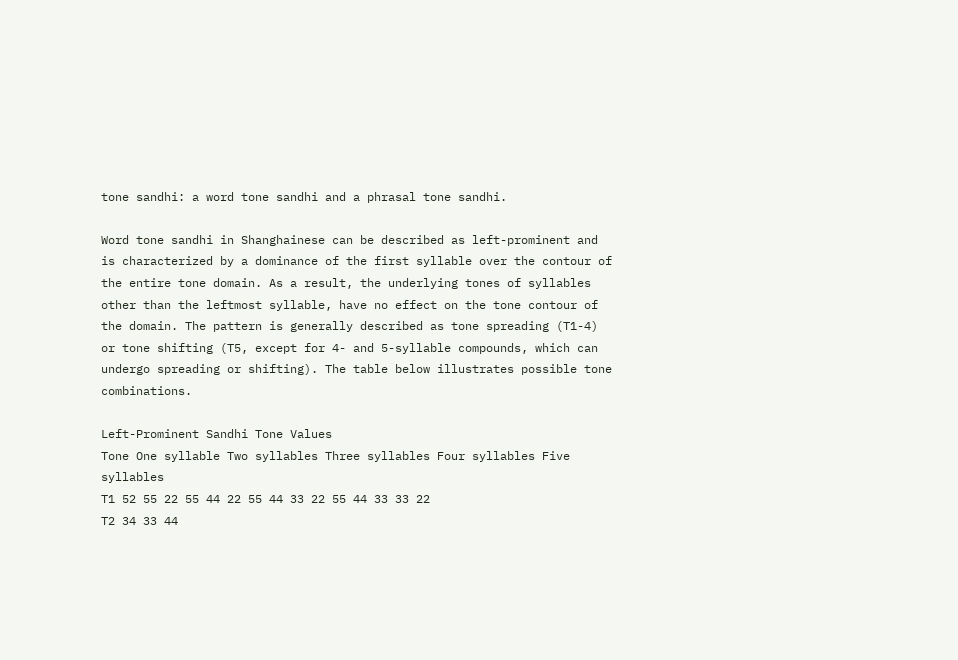tone sandhi: a word tone sandhi and a phrasal tone sandhi.

Word tone sandhi in Shanghainese can be described as left-prominent and is characterized by a dominance of the first syllable over the contour of the entire tone domain. As a result, the underlying tones of syllables other than the leftmost syllable, have no effect on the tone contour of the domain. The pattern is generally described as tone spreading (T1-4) or tone shifting (T5, except for 4- and 5-syllable compounds, which can undergo spreading or shifting). The table below illustrates possible tone combinations.

Left-Prominent Sandhi Tone Values
Tone One syllable Two syllables Three syllables Four syllables Five syllables
T1 52 55 22 55 44 22 55 44 33 22 55 44 33 33 22
T2 34 33 44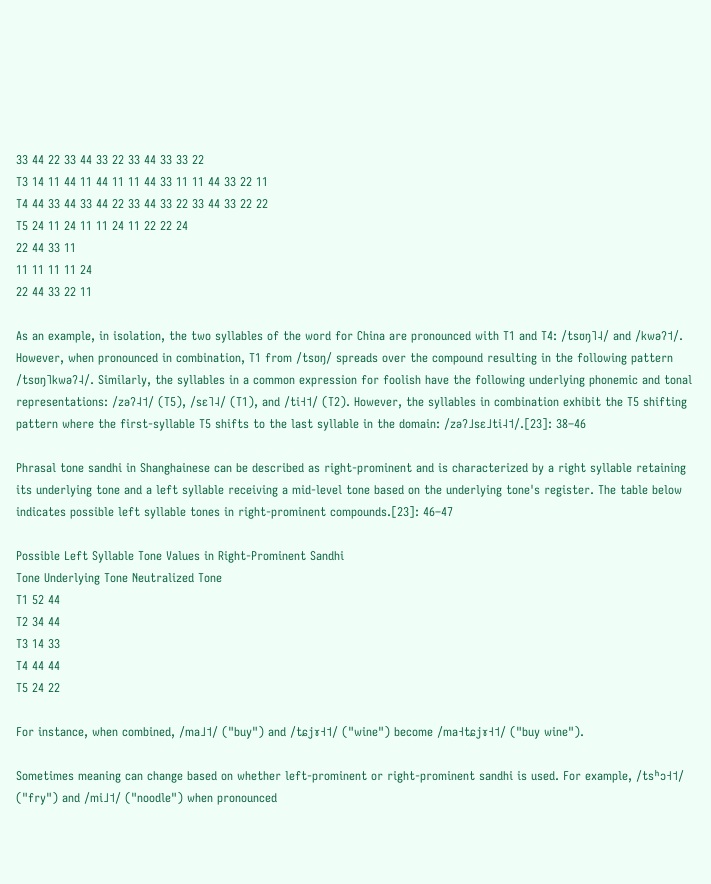33 44 22 33 44 33 22 33 44 33 33 22
T3 14 11 44 11 44 11 11 44 33 11 11 44 33 22 11
T4 44 33 44 33 44 22 33 44 33 22 33 44 33 22 22
T5 24 11 24 11 11 24 11 22 22 24
22 44 33 11
11 11 11 11 24
22 44 33 22 11

As an example, in isolation, the two syllables of the word for China are pronounced with T1 and T4: /tsʊŋ˥˨/ and /kwəʔ˦/. However, when pronounced in combination, T1 from /tsʊŋ/ spreads over the compound resulting in the following pattern /tsʊŋ˥kwəʔ˨/. Similarly, the syllables in a common expression for foolish have the following underlying phonemic and tonal representations: /zəʔ˨˦/ (T5), /sɛ˥˨/ (T1), and /ti˧˦/ (T2). However, the syllables in combination exhibit the T5 shifting pattern where the first-syllable T5 shifts to the last syllable in the domain: /zəʔ˩sɛ˩ti˨˦/.[23]: 38–46

Phrasal tone sandhi in Shanghainese can be described as right-prominent and is characterized by a right syllable retaining its underlying tone and a left syllable receiving a mid-level tone based on the underlying tone's register. The table below indicates possible left syllable tones in right-prominent compounds.[23]: 46–47

Possible Left Syllable Tone Values in Right-Prominent Sandhi
Tone Underlying Tone Neutralized Tone
T1 52 44
T2 34 44
T3 14 33
T4 44 44
T5 24 22

For instance, when combined, /ma˩˦/ ("buy") and /tɕjɤ˧˦/ ("wine") become /ma˧tɕjɤ˧˦/ ("buy wine").

Sometimes meaning can change based on whether left-prominent or right-prominent sandhi is used. For example, /tsʰɔ˧˦/ ("fry") and /mi˩˦/ ("noodle") when pronounced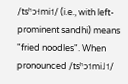/tsʰɔ˧mi˦/ (i.e., with left-prominent sandhi) means "fried noodles". When pronounced /tsʰɔ˦mi˩˦/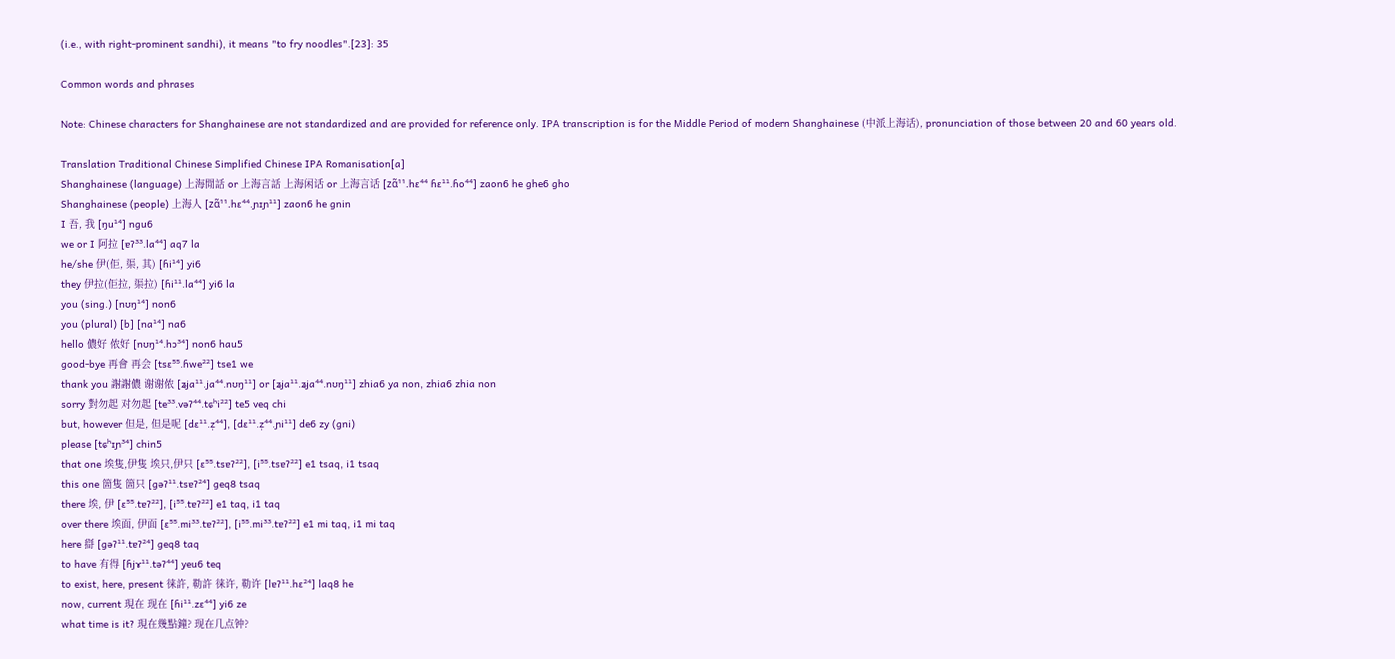(i.e., with right-prominent sandhi), it means "to fry noodles".[23]: 35

Common words and phrases

Note: Chinese characters for Shanghainese are not standardized and are provided for reference only. IPA transcription is for the Middle Period of modern Shanghainese (中派上海话), pronunciation of those between 20 and 60 years old.

Translation Traditional Chinese Simplified Chinese IPA Romanisation[a]
Shanghainese (language) 上海閒話 or 上海言話 上海闲话 or 上海言话 [zɑ̃¹¹.hɛ⁴⁴ ɦɛ¹¹.ɦo⁴⁴] zaon6 he ghe6 gho
Shanghainese (people) 上海人 [zɑ̃¹¹.hɛ⁴⁴.ɲɪɲ¹¹] zaon6 he gnin
I 吾, 我 [ŋu¹⁴] ngu6
we or I 阿拉 [ɐʔ³³.la⁴⁴] aq7 la
he/she 伊(佢, 渠, 其) [ɦi¹⁴] yi6
they 伊拉(佢拉, 渠拉) [ɦi¹¹.la⁴⁴] yi6 la
you (sing.) [nʊŋ¹⁴] non6
you (plural) [b] [na¹⁴] na6
hello 儂好 侬好 [nʊŋ¹⁴.hɔ³⁴] non6 hau5
good-bye 再會 再会 [tsɛ⁵⁵.ɦwe²²] tse1 we
thank you 謝謝儂 谢谢侬 [ʑja¹¹.ja⁴⁴.nʊŋ¹¹] or [ʑja¹¹.ʑja⁴⁴.nʊŋ¹¹] zhia6 ya non, zhia6 zhia non
sorry 對勿起 对勿起 [te³³.vəʔ⁴⁴.tɕʰi²²] te5 veq chi
but, however 但是, 但是呢 [dɛ¹¹.z̩⁴⁴], [dɛ¹¹.z̩⁴⁴.ɲi¹¹] de6 zy (gni)
please [tɕʰɪɲ³⁴] chin5
that one 埃隻,伊隻 埃只,伊只 [ɛ⁵⁵.tsɐʔ²²], [i⁵⁵.tsɐʔ²²] e1 tsaq, i1 tsaq
this one 箇隻 箇只 [ɡəʔ¹¹.tsɐʔ²⁴] geq8 tsaq
there 埃, 伊 [ɛ⁵⁵.tɐʔ²²], [i⁵⁵.tɐʔ²²] e1 taq, i1 taq
over there 埃面, 伊面 [ɛ⁵⁵.mi³³.tɐʔ²²], [i⁵⁵.mi³³.tɐʔ²²] e1 mi taq, i1 mi taq
here 搿 [ɡəʔ¹¹.tɐʔ²⁴] geq8 taq
to have 有得 [ɦjɤ¹¹.təʔ⁴⁴] yeu6 teq
to exist, here, present 徕許, 勒許 徕许, 勒许 [lɐʔ¹¹.hɛ²⁴] laq8 he
now, current 現在 现在 [ɦi¹¹.zɛ⁴⁴] yi6 ze
what time is it? 現在幾點鐘? 现在几点钟?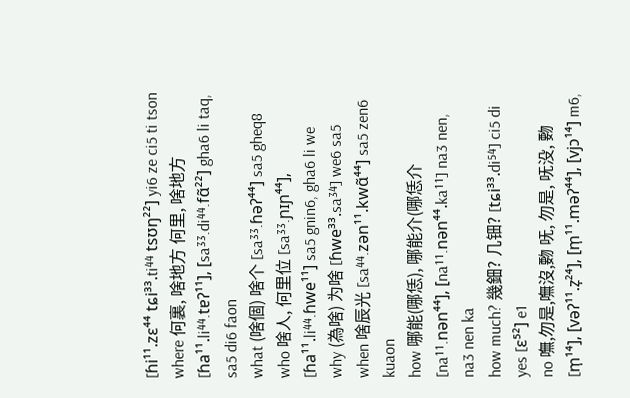[ɦi¹¹.zɛ⁴⁴ tɕi³³.ti⁴⁴ tsʊŋ²²] yi6 ze ci5 ti tson
where 何裏, 啥地方 何里, 啥地方 [ɦa¹¹.li⁴⁴.tɐʔ¹¹], [sa³³.di⁴⁴.fɑ̃²²] gha6 li taq, sa5 di6 faon
what (啥個) 啥个 [sa³³.ɦəʔ⁴⁴] sa5 gheq8
who 啥人, 何里位 [sa³³.ɲɪɲ⁴⁴], [ɦa¹¹.li⁴⁴.ɦwe¹¹] sa5 gnin6, gha6 li we
why (為啥) 为啥 [ɦwe³³.sa³⁴] we6 sa5
when 啥辰光 [sa⁴⁴.zən¹¹.kwɑ̃⁴⁴] sa5 zen6 kuaon
how 哪能(哪恁), 哪能介(哪恁介 [na¹¹.nən⁴⁴], [na¹¹.nən⁴⁴.ka¹¹] na3 nen, na3 nen ka
how much? 幾鈿? 几钿? [tɕi³³.di⁵⁴] ci5 di
yes [ɛ⁵²] e1
no 嘸,勿是,嘸沒,覅 呒, 勿是, 呒没, 覅 [m̩¹⁴], [vəʔ¹¹.z̩²⁴], [m̩¹¹.məʔ⁴⁴], [vjɔ¹⁴] m6,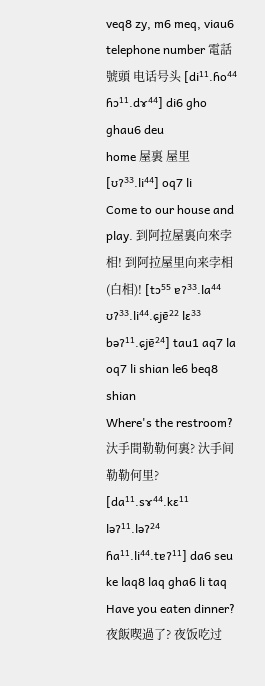veq8 zy, m6 meq, viau6
telephone number 電話號頭 电话号头 [di¹¹.ɦo⁴⁴ ɦɔ¹¹.dɤ⁴⁴] di6 gho ghau6 deu
home 屋裏 屋里 [ʊʔ³³.li⁴⁴] oq7 li
Come to our house and play. 到阿拉屋裏向來孛相! 到阿拉屋里向来孛相(白相)! [tɔ⁵⁵ ɐʔ³³.la⁴⁴ ʊʔ³³.li⁴⁴.ɕjɐ̃²² lɛ³³ bəʔ¹¹.ɕjɐ̃²⁴] tau1 aq7 la oq7 li shian le6 beq8 shian
Where's the restroom? 汏手間勒勒何裏? 汏手间勒勒何里? [da¹¹.sɤ⁴⁴.kɛ¹¹ ləʔ¹¹.ləʔ²⁴ ɦa¹¹.li⁴⁴.tɐʔ¹¹] da6 seu ke laq8 laq gha6 li taq
Have you eaten dinner? 夜飯喫過了? 夜饭吃过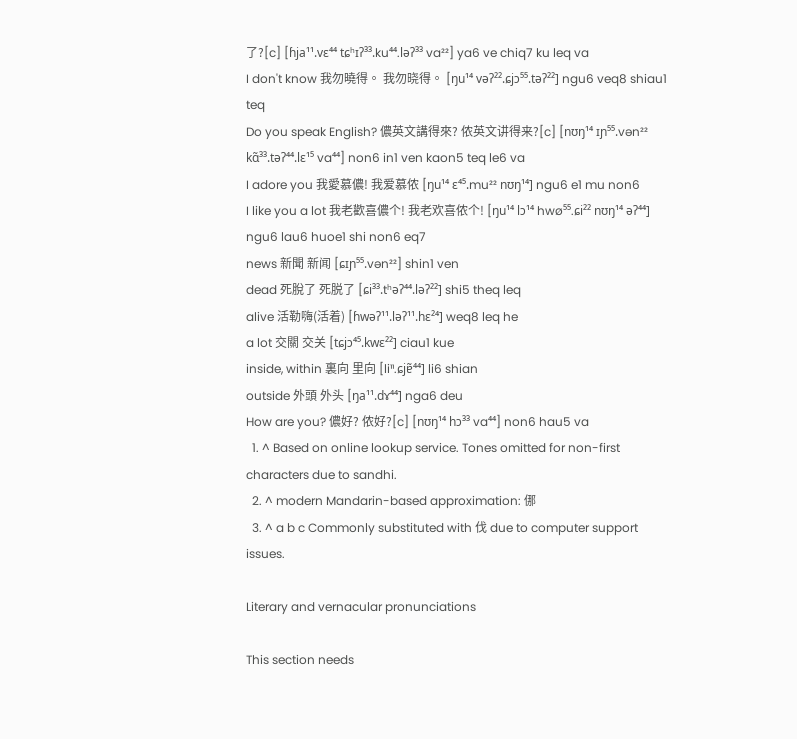了?[c] [ɦja¹¹.vɛ⁴⁴ tɕʰɪʔ³³.ku⁴⁴.ləʔ³³ va²²] ya6 ve chiq7 ku leq va
I don't know 我勿曉得。 我勿晓得。 [ŋu¹⁴ vəʔ²².ɕjɔ⁵⁵.təʔ²²] ngu6 veq8 shiau1 teq
Do you speak English? 儂英文講得來? 侬英文讲得来?[c] [nʊŋ¹⁴ ɪɲ⁵⁵.vən²² kɑ̃³³.təʔ⁴⁴.lɛ¹⁵ va⁴⁴] non6 in1 ven kaon5 teq le6 va
I adore you 我愛慕儂! 我爱慕侬 [ŋu¹⁴ ɛ⁴⁵.mu²² nʊŋ¹⁴] ngu6 e1 mu non6
I like you a lot 我老歡喜儂个! 我老欢喜侬个! [ŋu¹⁴ lɔ¹⁴ hwø⁵⁵.ɕi²² nʊŋ¹⁴ əʔ⁴⁴] ngu6 lau6 huoe1 shi non6 eq7
news 新聞 新闻 [ɕɪɲ⁵⁵.vən²²] shin1 ven
dead 死脫了 死脱了 [ɕi³³.tʰəʔ⁴⁴.ləʔ²²] shi5 theq leq
alive 活勒嗨(活着) [ɦwəʔ¹¹.ləʔ¹¹.hɛ²⁴] weq8 leq he
a lot 交關 交关 [tɕjɔ⁴⁵.kwɛ²²] ciau1 kue
inside, within 裏向 里向 [li¹¹.ɕjɐ̃⁴⁴] li6 shian
outside 外頭 外头 [ŋa¹¹.dɤ⁴⁴] nga6 deu
How are you? 儂好? 侬好?[c] [nʊŋ¹⁴ hɔ³³ va⁴⁴] non6 hau5 va
  1. ^ Based on online lookup service. Tones omitted for non-first characters due to sandhi.
  2. ^ modern Mandarin-based approximation: 㑚
  3. ^ a b c Commonly substituted with 伐 due to computer support issues.

Literary and vernacular pronunciations

This section needs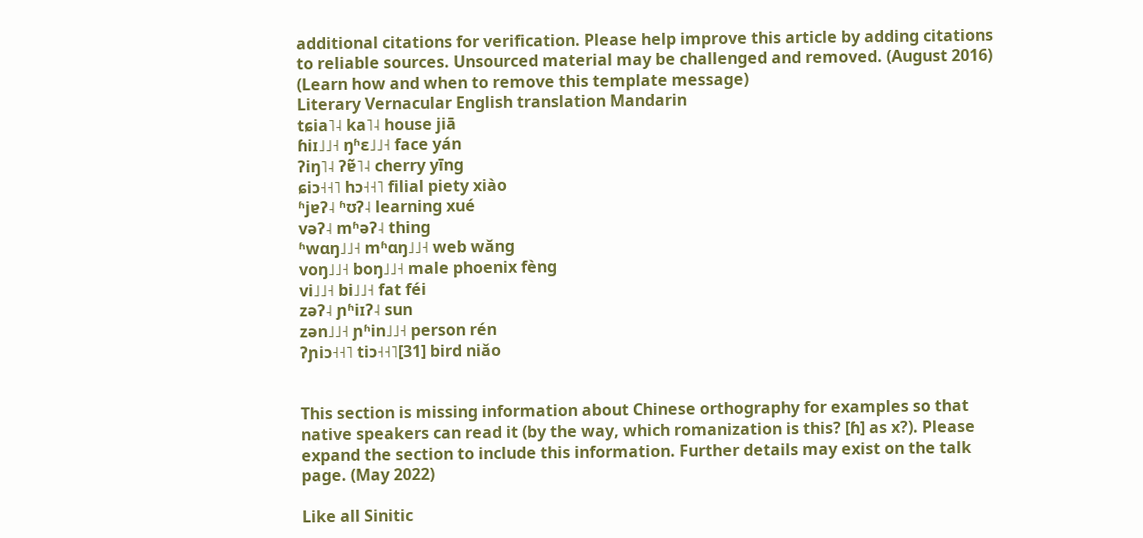additional citations for verification. Please help improve this article by adding citations to reliable sources. Unsourced material may be challenged and removed. (August 2016) (Learn how and when to remove this template message)
Literary Vernacular English translation Mandarin
tɕia˥˨ ka˥˨ house jiā
ɦiɪ˩˩˧ ŋʱɛ˩˩˧ face yán
ʔiŋ˥˨ ʔɐ̃˥˨ cherry yīng
ɕiɔ˧˧˥ hɔ˧˧˥ filial piety xiào
ʱjɐʔ˨ ʱʊʔ˨ learning xué
vəʔ˨ mʱəʔ˨ thing
ʱwɑŋ˩˩˧ mʱɑŋ˩˩˧ web wǎng
voŋ˩˩˧ boŋ˩˩˧ male phoenix fèng
vi˩˩˧ bi˩˩˧ fat féi
zəʔ˨ ɲʱiɪʔ˨ sun
zən˩˩˧ ɲʱin˩˩˧ person rén
ʔɲiɔ˧˧˥ tiɔ˧˧˥[31] bird niǎo


This section is missing information about Chinese orthography for examples so that native speakers can read it (by the way, which romanization is this? [ɦ] as x?). Please expand the section to include this information. Further details may exist on the talk page. (May 2022)

Like all Sinitic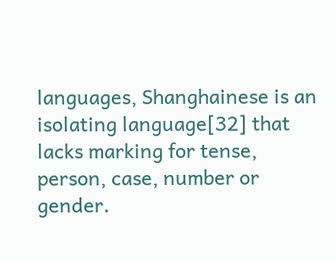languages, Shanghainese is an isolating language[32] that lacks marking for tense, person, case, number or gender.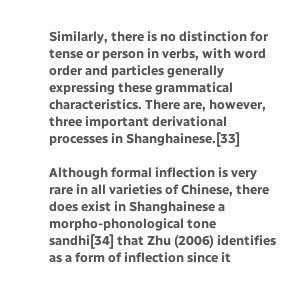Similarly, there is no distinction for tense or person in verbs, with word order and particles generally expressing these grammatical characteristics. There are, however, three important derivational processes in Shanghainese.[33]

Although formal inflection is very rare in all varieties of Chinese, there does exist in Shanghainese a morpho-phonological tone sandhi[34] that Zhu (2006) identifies as a form of inflection since it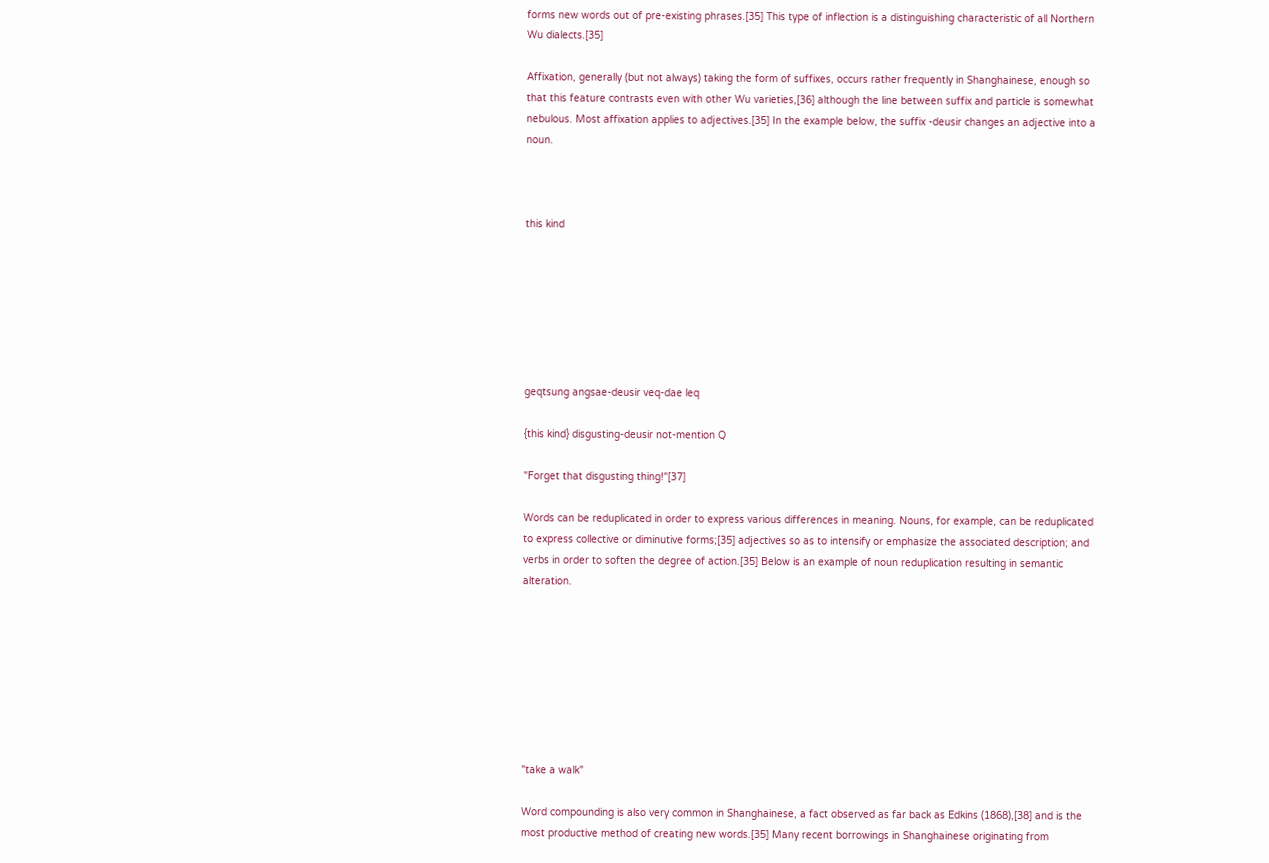forms new words out of pre-existing phrases.[35] This type of inflection is a distinguishing characteristic of all Northern Wu dialects.[35]

Affixation, generally (but not always) taking the form of suffixes, occurs rather frequently in Shanghainese, enough so that this feature contrasts even with other Wu varieties,[36] although the line between suffix and particle is somewhat nebulous. Most affixation applies to adjectives.[35] In the example below, the suffix -deusir changes an adjective into a noun.



this kind







geqtsung angsae-deusir veq-dae leq

{this kind} disgusting-deusir not-mention Q

"Forget that disgusting thing!"[37]

Words can be reduplicated in order to express various differences in meaning. Nouns, for example, can be reduplicated to express collective or diminutive forms;[35] adjectives so as to intensify or emphasize the associated description; and verbs in order to soften the degree of action.[35] Below is an example of noun reduplication resulting in semantic alteration.








"take a walk"

Word compounding is also very common in Shanghainese, a fact observed as far back as Edkins (1868),[38] and is the most productive method of creating new words.[35] Many recent borrowings in Shanghainese originating from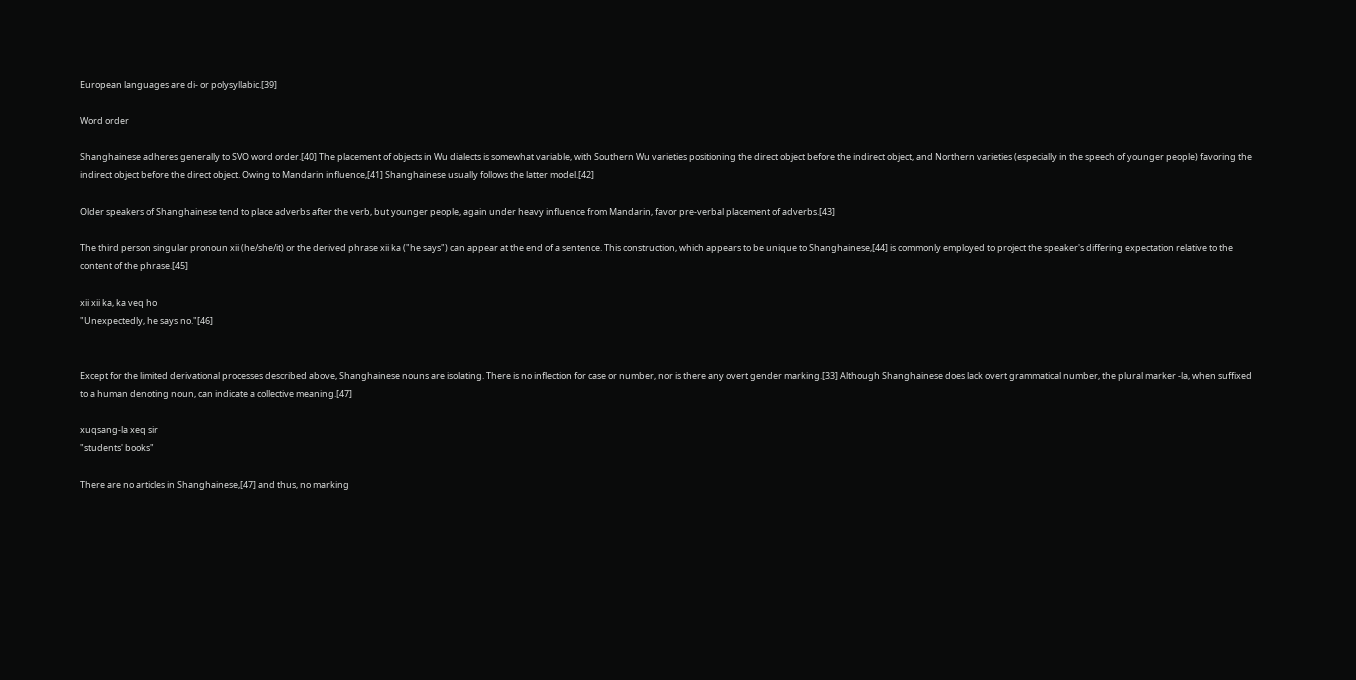European languages are di- or polysyllabic.[39]

Word order

Shanghainese adheres generally to SVO word order.[40] The placement of objects in Wu dialects is somewhat variable, with Southern Wu varieties positioning the direct object before the indirect object, and Northern varieties (especially in the speech of younger people) favoring the indirect object before the direct object. Owing to Mandarin influence,[41] Shanghainese usually follows the latter model.[42]

Older speakers of Shanghainese tend to place adverbs after the verb, but younger people, again under heavy influence from Mandarin, favor pre-verbal placement of adverbs.[43]

The third person singular pronoun xii (he/she/it) or the derived phrase xii ka ("he says") can appear at the end of a sentence. This construction, which appears to be unique to Shanghainese,[44] is commonly employed to project the speaker's differing expectation relative to the content of the phrase.[45]

xii xii ka, ka veq ho
"Unexpectedly, he says no."[46]


Except for the limited derivational processes described above, Shanghainese nouns are isolating. There is no inflection for case or number, nor is there any overt gender marking.[33] Although Shanghainese does lack overt grammatical number, the plural marker -la, when suffixed to a human denoting noun, can indicate a collective meaning.[47]

xuqsang-la xeq sir
"students' books"

There are no articles in Shanghainese,[47] and thus, no marking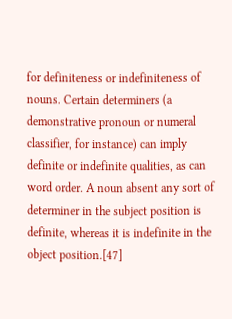for definiteness or indefiniteness of nouns. Certain determiners (a demonstrative pronoun or numeral classifier, for instance) can imply definite or indefinite qualities, as can word order. A noun absent any sort of determiner in the subject position is definite, whereas it is indefinite in the object position.[47]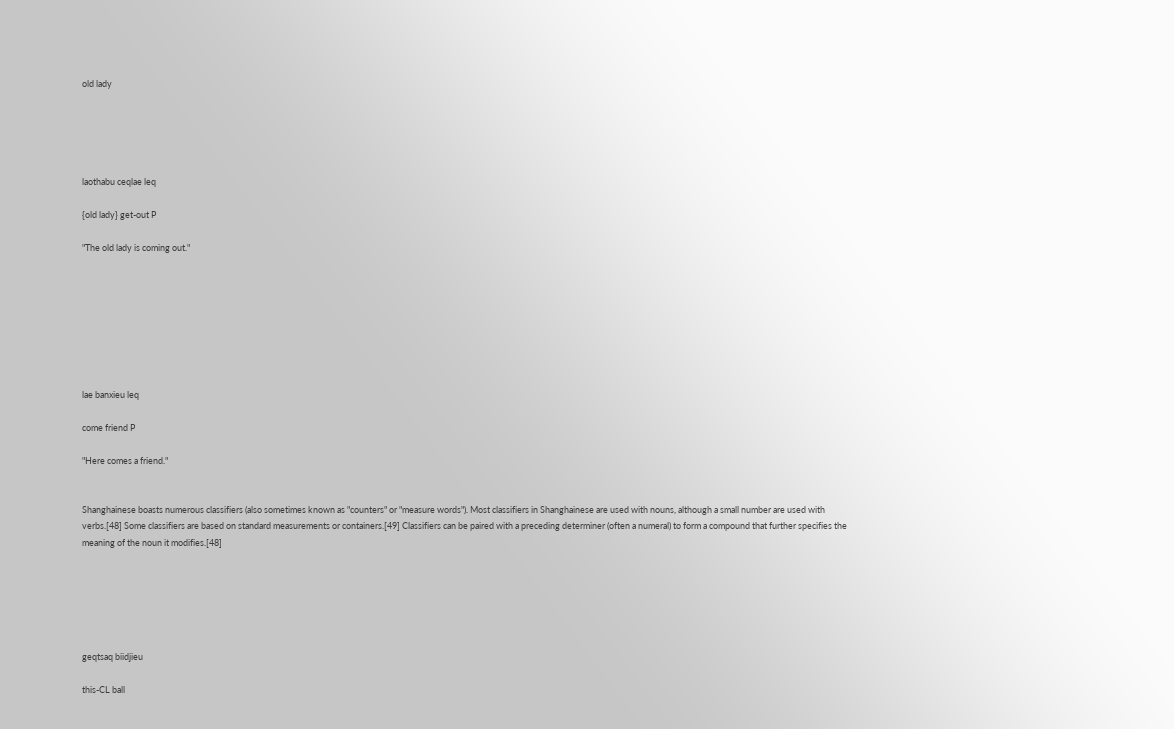old lady





laothabu ceqlae leq

{old lady} get-out P

"The old lady is coming out."








lae banxieu leq

come friend P

"Here comes a friend."


Shanghainese boasts numerous classifiers (also sometimes known as "counters" or "measure words"). Most classifiers in Shanghainese are used with nouns, although a small number are used with verbs.[48] Some classifiers are based on standard measurements or containers.[49] Classifiers can be paired with a preceding determiner (often a numeral) to form a compound that further specifies the meaning of the noun it modifies.[48]






geqtsaq biidjieu

this-CL ball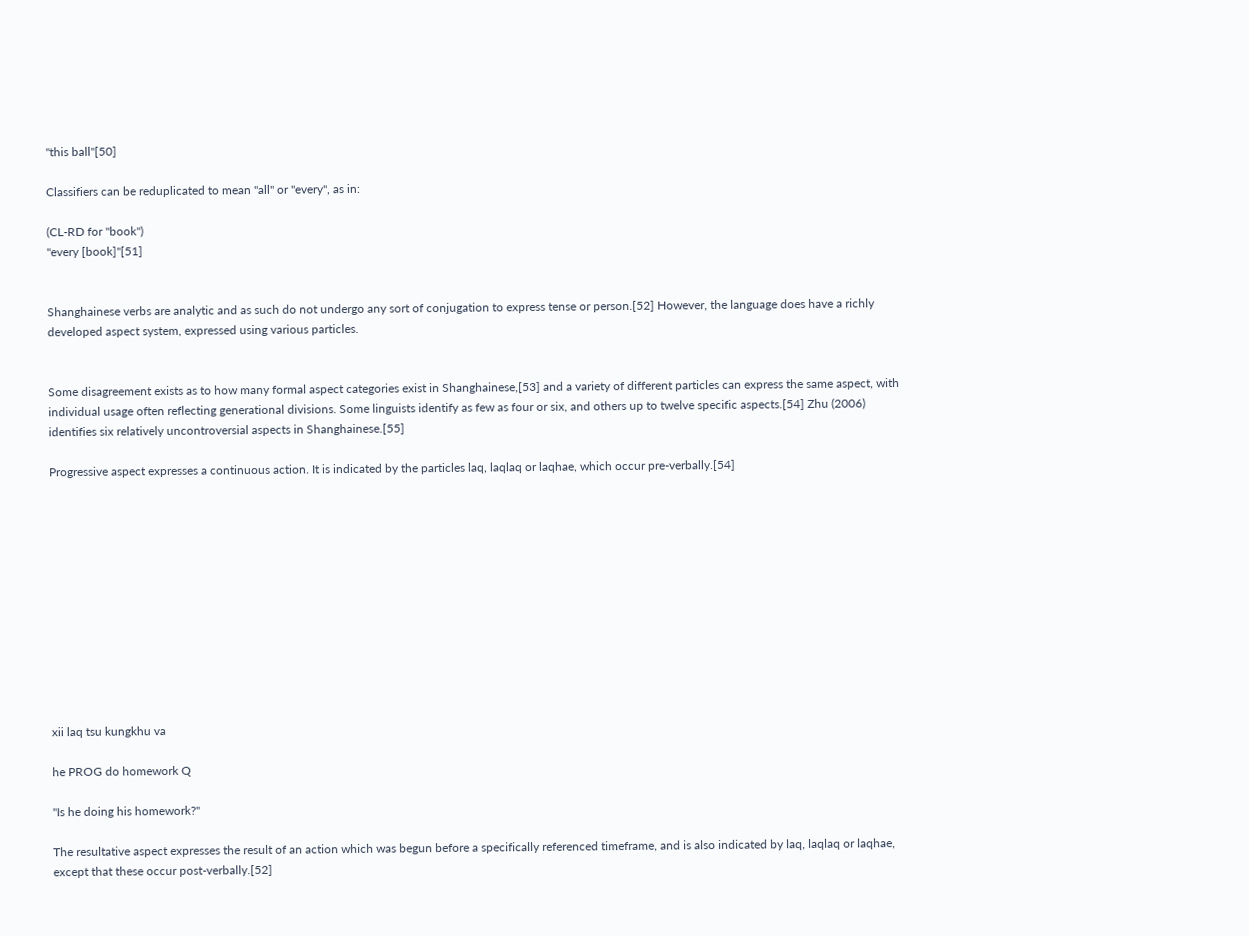"this ball"[50]

Classifiers can be reduplicated to mean "all" or "every", as in:

(CL-RD for "book")
"every [book]"[51]


Shanghainese verbs are analytic and as such do not undergo any sort of conjugation to express tense or person.[52] However, the language does have a richly developed aspect system, expressed using various particles.


Some disagreement exists as to how many formal aspect categories exist in Shanghainese,[53] and a variety of different particles can express the same aspect, with individual usage often reflecting generational divisions. Some linguists identify as few as four or six, and others up to twelve specific aspects.[54] Zhu (2006) identifies six relatively uncontroversial aspects in Shanghainese.[55]

Progressive aspect expresses a continuous action. It is indicated by the particles laq, laqlaq or laqhae, which occur pre-verbally.[54]












xii laq tsu kungkhu va

he PROG do homework Q

"Is he doing his homework?"

The resultative aspect expresses the result of an action which was begun before a specifically referenced timeframe, and is also indicated by laq, laqlaq or laqhae, except that these occur post-verbally.[52]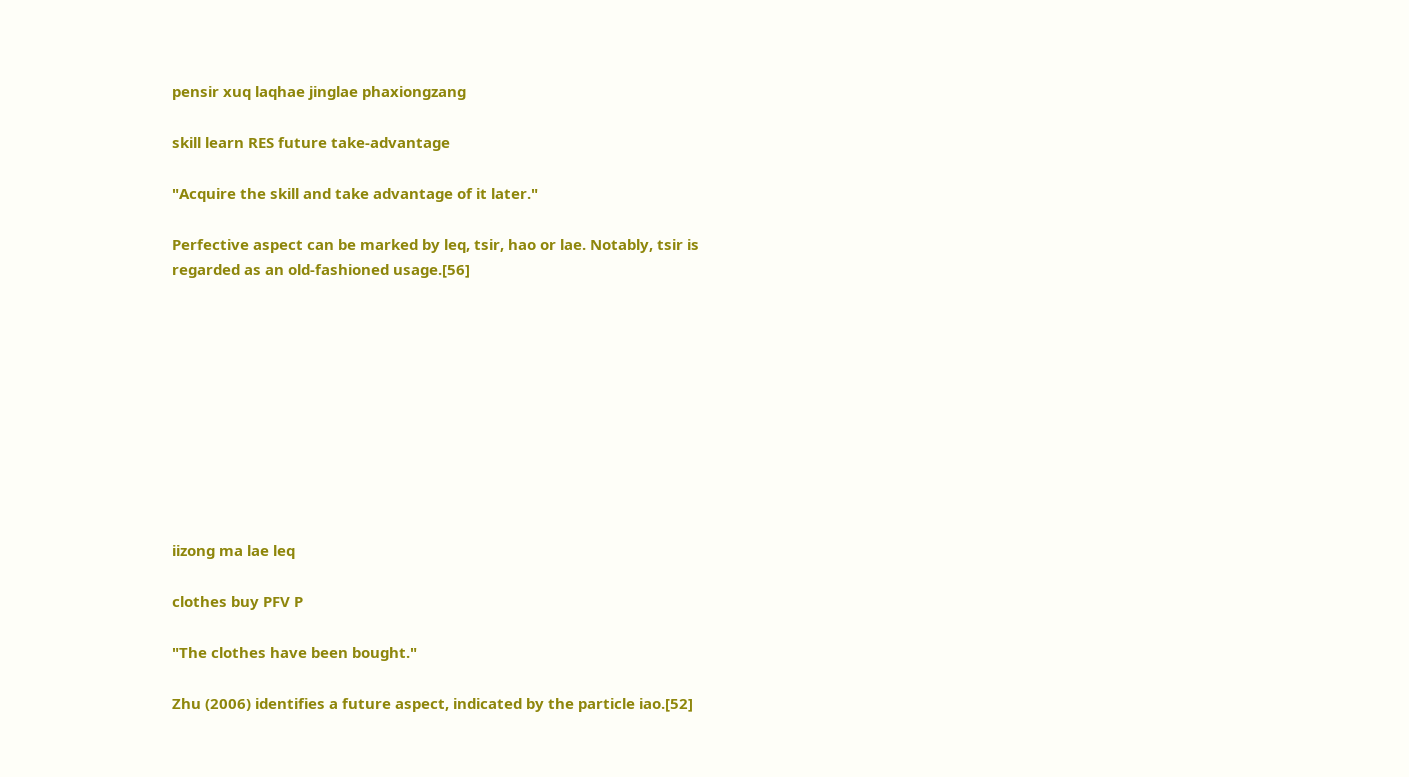pensir xuq laqhae jinglae phaxiongzang

skill learn RES future take-advantage

"Acquire the skill and take advantage of it later."

Perfective aspect can be marked by leq, tsir, hao or lae. Notably, tsir is regarded as an old-fashioned usage.[56]










iizong ma lae leq

clothes buy PFV P

"The clothes have been bought."

Zhu (2006) identifies a future aspect, indicated by the particle iao.[52]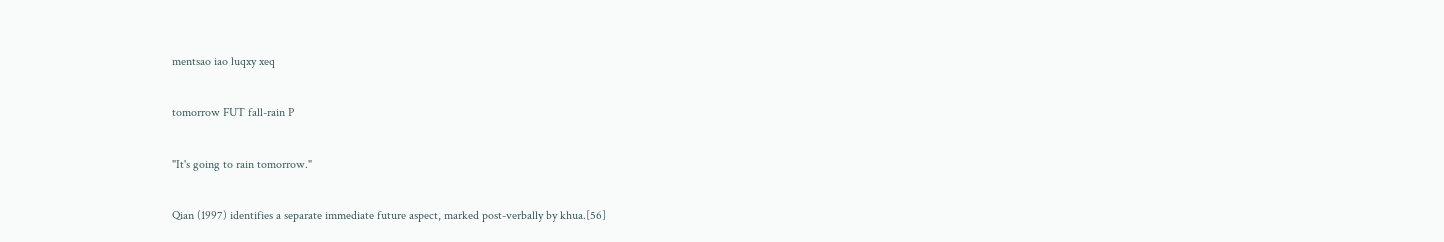mentsao iao luqxy xeq

tomorrow FUT fall-rain P

"It's going to rain tomorrow."

Qian (1997) identifies a separate immediate future aspect, marked post-verbally by khua.[56]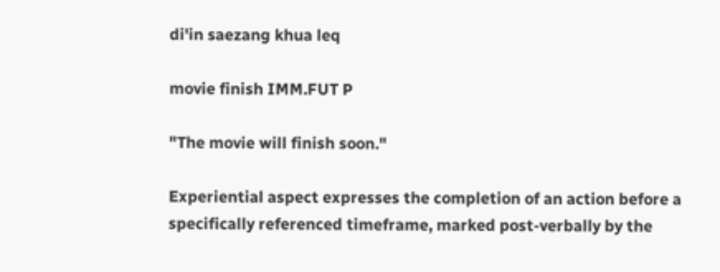di'in saezang khua leq

movie finish IMM.FUT P

"The movie will finish soon."

Experiential aspect expresses the completion of an action before a specifically referenced timeframe, marked post-verbally by the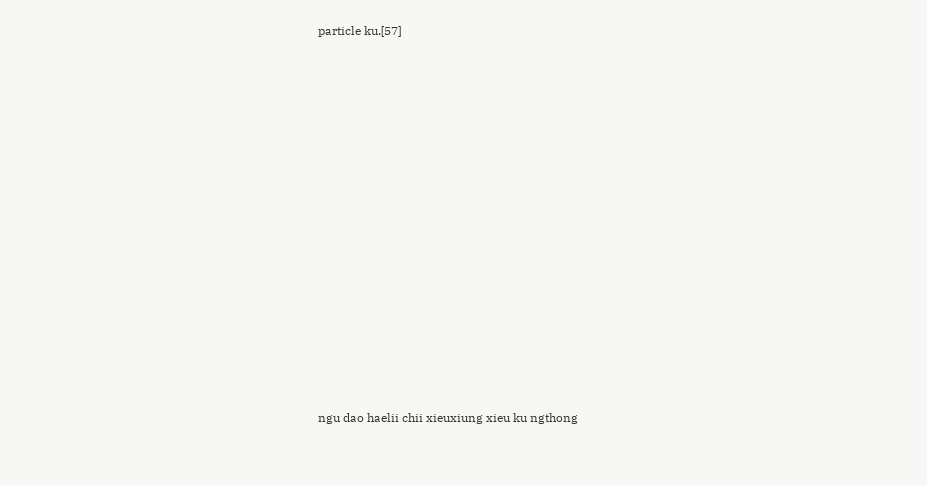particle ku.[57]


















ngu dao haelii chii xieuxiung xieu ku ngthong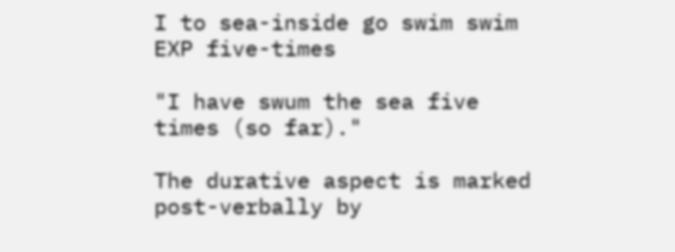I to sea-inside go swim swim EXP five-times

"I have swum the sea five times (so far)."

The durative aspect is marked post-verbally by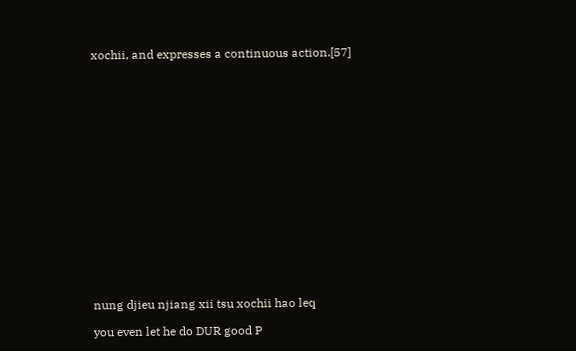xochii, and expresses a continuous action.[57]


















nung djieu njiang xii tsu xochii hao leq

you even let he do DUR good P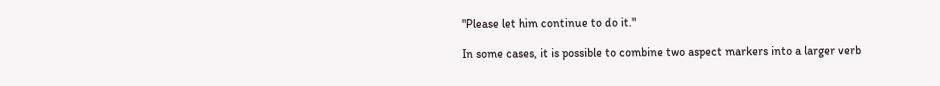"Please let him continue to do it."

In some cases, it is possible to combine two aspect markers into a larger verb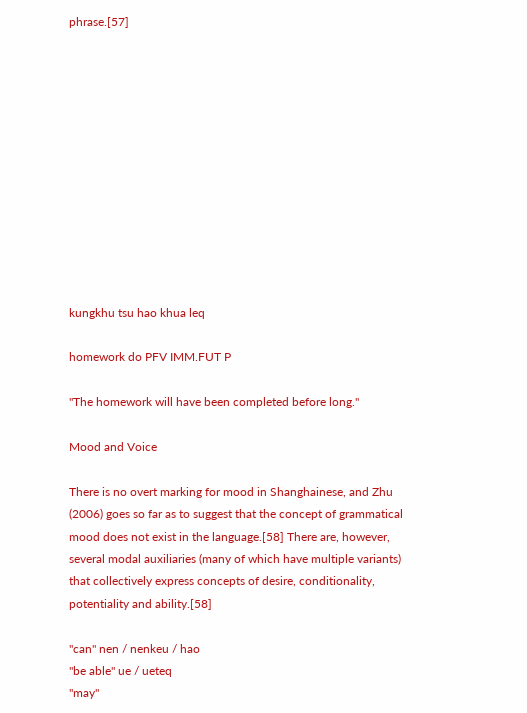phrase.[57]












kungkhu tsu hao khua leq

homework do PFV IMM.FUT P

"The homework will have been completed before long."

Mood and Voice

There is no overt marking for mood in Shanghainese, and Zhu (2006) goes so far as to suggest that the concept of grammatical mood does not exist in the language.[58] There are, however, several modal auxiliaries (many of which have multiple variants) that collectively express concepts of desire, conditionality, potentiality and ability.[58]

"can" nen / nenkeu / hao
"be able" ue / ueteq
"may"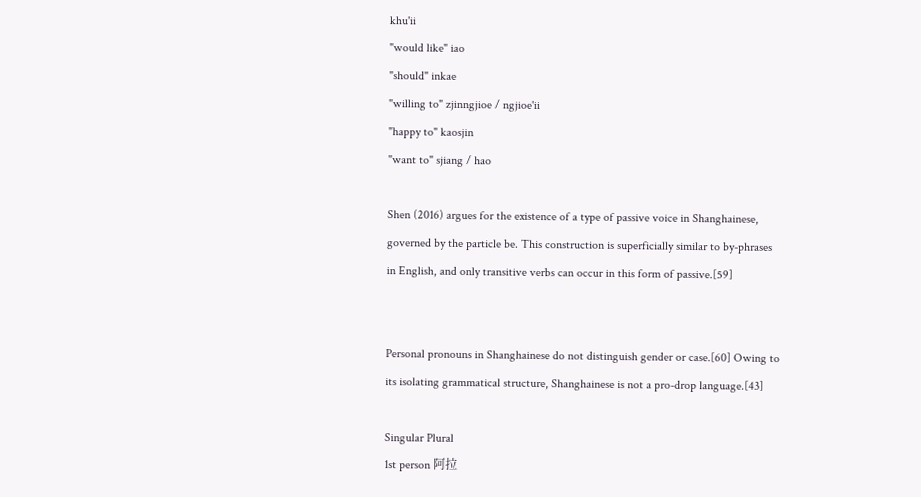khu'ii
"would like" iao
"should" inkae
"willing to" zjinngjioe / ngjioe'ii
"happy to" kaosjin
"want to" sjiang / hao

Shen (2016) argues for the existence of a type of passive voice in Shanghainese, governed by the particle be. This construction is superficially similar to by-phrases in English, and only transitive verbs can occur in this form of passive.[59]


Personal pronouns in Shanghainese do not distinguish gender or case.[60] Owing to its isolating grammatical structure, Shanghainese is not a pro-drop language.[43]

Singular Plural
1st person 阿拉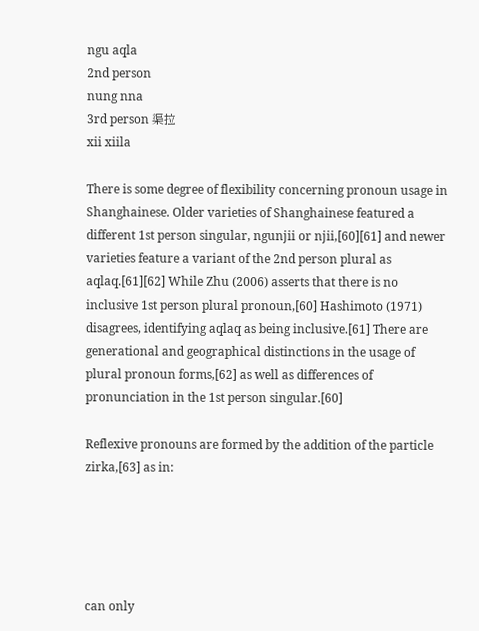ngu aqla
2nd person
nung nna
3rd person 渠拉
xii xiila

There is some degree of flexibility concerning pronoun usage in Shanghainese. Older varieties of Shanghainese featured a different 1st person singular, ngunjii or njii,[60][61] and newer varieties feature a variant of the 2nd person plural as aqlaq.[61][62] While Zhu (2006) asserts that there is no inclusive 1st person plural pronoun,[60] Hashimoto (1971) disagrees, identifying aqlaq as being inclusive.[61] There are generational and geographical distinctions in the usage of plural pronoun forms,[62] as well as differences of pronunciation in the 1st person singular.[60]

Reflexive pronouns are formed by the addition of the particle zirka,[63] as in:





can only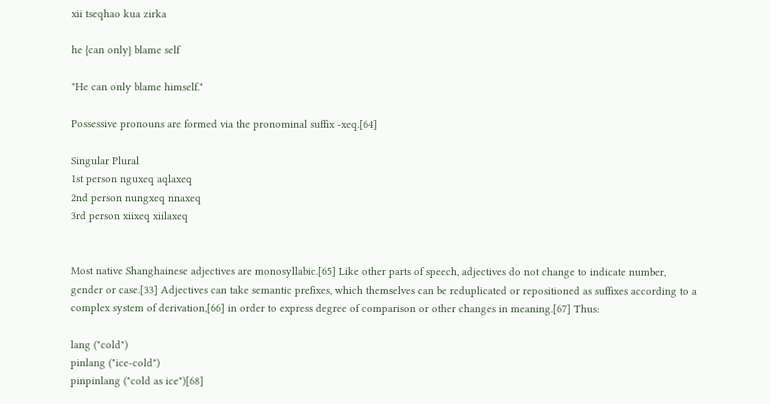xii tseqhao kua zirka

he {can only} blame self

"He can only blame himself."

Possessive pronouns are formed via the pronominal suffix -xeq.[64]

Singular Plural
1st person nguxeq aqlaxeq
2nd person nungxeq nnaxeq
3rd person xiixeq xiilaxeq


Most native Shanghainese adjectives are monosyllabic.[65] Like other parts of speech, adjectives do not change to indicate number, gender or case.[33] Adjectives can take semantic prefixes, which themselves can be reduplicated or repositioned as suffixes according to a complex system of derivation,[66] in order to express degree of comparison or other changes in meaning.[67] Thus:

lang ("cold")
pinlang ("ice-cold")
pinpinlang ("cold as ice")[68]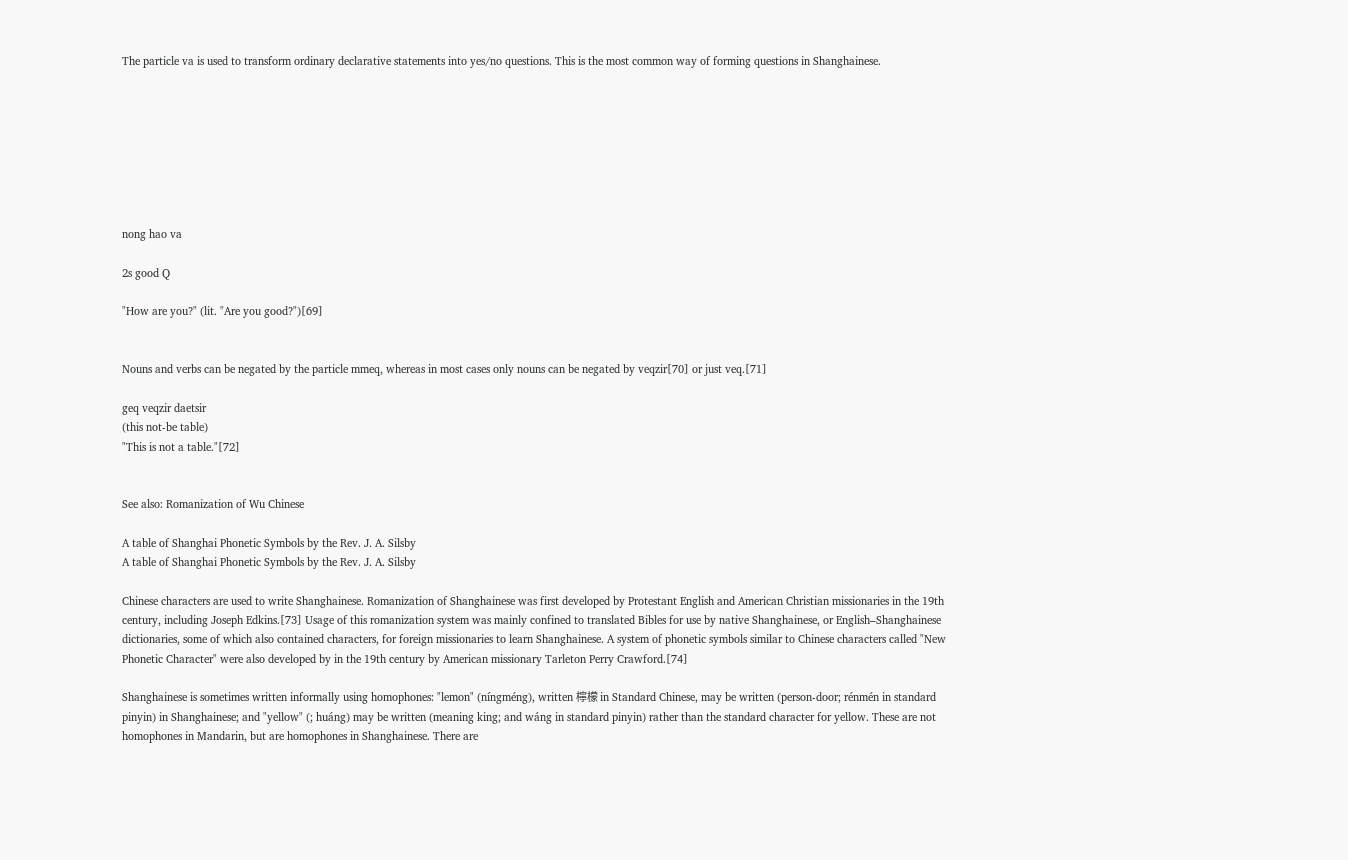The particle va is used to transform ordinary declarative statements into yes/no questions. This is the most common way of forming questions in Shanghainese.








nong hao va

2s good Q

"How are you?" (lit. "Are you good?")[69]


Nouns and verbs can be negated by the particle mmeq, whereas in most cases only nouns can be negated by veqzir[70] or just veq.[71]

geq veqzir daetsir
(this not-be table)
"This is not a table."[72]


See also: Romanization of Wu Chinese

A table of Shanghai Phonetic Symbols by the Rev. J. A. Silsby
A table of Shanghai Phonetic Symbols by the Rev. J. A. Silsby

Chinese characters are used to write Shanghainese. Romanization of Shanghainese was first developed by Protestant English and American Christian missionaries in the 19th century, including Joseph Edkins.[73] Usage of this romanization system was mainly confined to translated Bibles for use by native Shanghainese, or English–Shanghainese dictionaries, some of which also contained characters, for foreign missionaries to learn Shanghainese. A system of phonetic symbols similar to Chinese characters called "New Phonetic Character" were also developed by in the 19th century by American missionary Tarleton Perry Crawford.[74]

Shanghainese is sometimes written informally using homophones: "lemon" (níngméng), written 檸檬 in Standard Chinese, may be written (person-door; rénmén in standard pinyin) in Shanghainese; and "yellow" (; huáng) may be written (meaning king; and wáng in standard pinyin) rather than the standard character for yellow. These are not homophones in Mandarin, but are homophones in Shanghainese. There are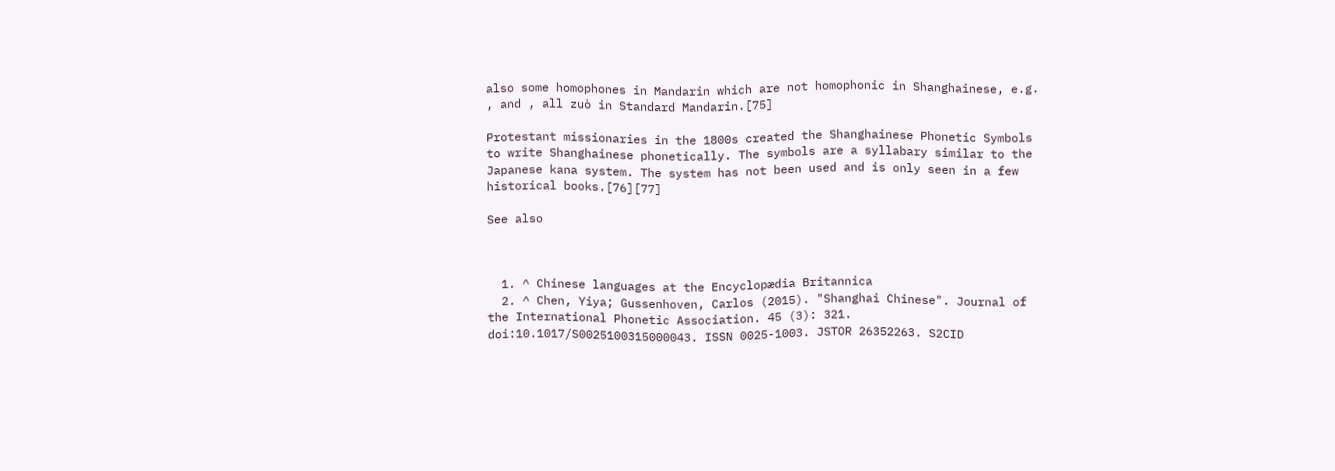also some homophones in Mandarin which are not homophonic in Shanghainese, e.g. , and , all zuò in Standard Mandarin.[75]

Protestant missionaries in the 1800s created the Shanghainese Phonetic Symbols to write Shanghainese phonetically. The symbols are a syllabary similar to the Japanese kana system. The system has not been used and is only seen in a few historical books.[76][77]

See also



  1. ^ Chinese languages at the Encyclopædia Britannica
  2. ^ Chen, Yiya; Gussenhoven, Carlos (2015). "Shanghai Chinese". Journal of the International Phonetic Association. 45 (3): 321. doi:10.1017/S0025100315000043. ISSN 0025-1003. JSTOR 26352263. S2CID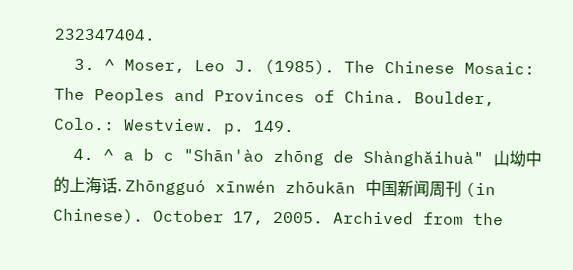232347404.
  3. ^ Moser, Leo J. (1985). The Chinese Mosaic: The Peoples and Provinces of China. Boulder, Colo.: Westview. p. 149.
  4. ^ a b c "Shān'ào zhōng de Shànghǎihuà" 山坳中的上海话. Zhōngguó xīnwén zhōukān 中国新闻周刊 (in Chinese). October 17, 2005. Archived from the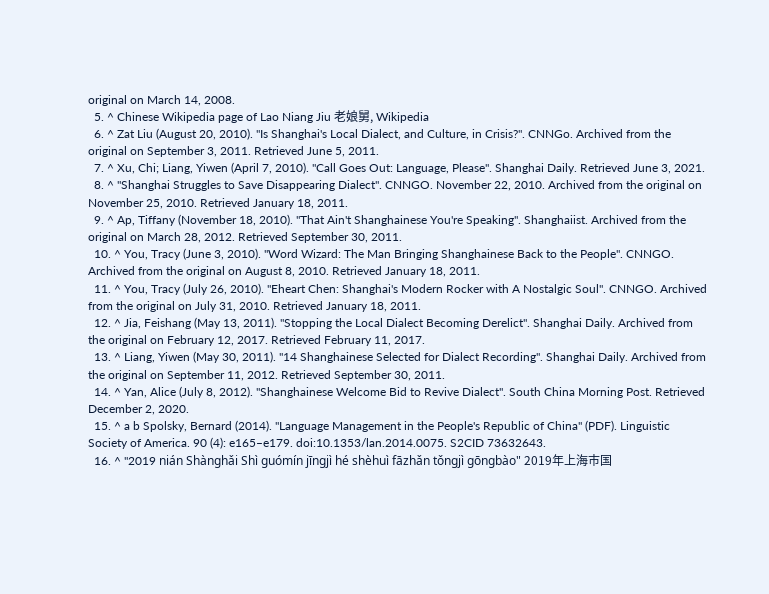original on March 14, 2008.
  5. ^ Chinese Wikipedia page of Lao Niang Jiu 老娘舅, Wikipedia
  6. ^ Zat Liu (August 20, 2010). "Is Shanghai's Local Dialect, and Culture, in Crisis?". CNNGo. Archived from the original on September 3, 2011. Retrieved June 5, 2011.
  7. ^ Xu, Chi; Liang, Yiwen (April 7, 2010). "Call Goes Out: Language, Please". Shanghai Daily. Retrieved June 3, 2021.
  8. ^ "Shanghai Struggles to Save Disappearing Dialect". CNNGO. November 22, 2010. Archived from the original on November 25, 2010. Retrieved January 18, 2011.
  9. ^ Ap, Tiffany (November 18, 2010). "That Ain't Shanghainese You're Speaking". Shanghaiist. Archived from the original on March 28, 2012. Retrieved September 30, 2011.
  10. ^ You, Tracy (June 3, 2010). "Word Wizard: The Man Bringing Shanghainese Back to the People". CNNGO. Archived from the original on August 8, 2010. Retrieved January 18, 2011.
  11. ^ You, Tracy (July 26, 2010). "Eheart Chen: Shanghai's Modern Rocker with A Nostalgic Soul". CNNGO. Archived from the original on July 31, 2010. Retrieved January 18, 2011.
  12. ^ Jia, Feishang (May 13, 2011). "Stopping the Local Dialect Becoming Derelict". Shanghai Daily. Archived from the original on February 12, 2017. Retrieved February 11, 2017.
  13. ^ Liang, Yiwen (May 30, 2011). "14 Shanghainese Selected for Dialect Recording". Shanghai Daily. Archived from the original on September 11, 2012. Retrieved September 30, 2011.
  14. ^ Yan, Alice (July 8, 2012). "Shanghainese Welcome Bid to Revive Dialect". South China Morning Post. Retrieved December 2, 2020.
  15. ^ a b Spolsky, Bernard (2014). "Language Management in the People's Republic of China" (PDF). Linguistic Society of America. 90 (4): e165–e179. doi:10.1353/lan.2014.0075. S2CID 73632643.
  16. ^ "2019 nián Shànghǎi Shì guómín jīngjì hé shèhuì fāzhǎn tǒngjì gōngbào" 2019年上海市国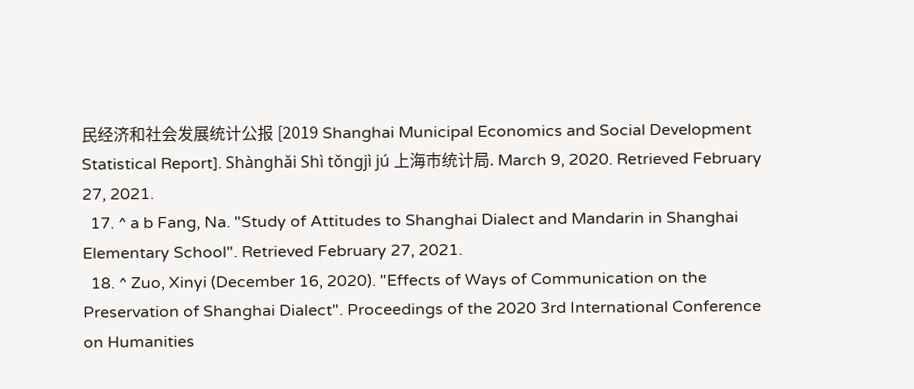民经济和社会发展统计公报 [2019 Shanghai Municipal Economics and Social Development Statistical Report]. Shànghǎi Shì tǒngjì jú 上海市统计局. March 9, 2020. Retrieved February 27, 2021.
  17. ^ a b Fang, Na. "Study of Attitudes to Shanghai Dialect and Mandarin in Shanghai Elementary School". Retrieved February 27, 2021.
  18. ^ Zuo, Xinyi (December 16, 2020). "Effects of Ways of Communication on the Preservation of Shanghai Dialect". Proceedings of the 2020 3rd International Conference on Humanities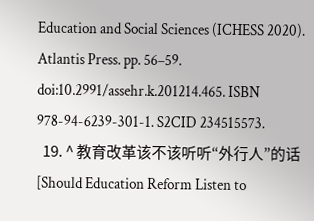Education and Social Sciences (ICHESS 2020). Atlantis Press. pp. 56–59. doi:10.2991/assehr.k.201214.465. ISBN 978-94-6239-301-1. S2CID 234515573.
  19. ^ 教育改革该不该听听“外行人”的话 [Should Education Reform Listen to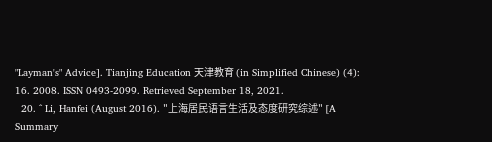"Layman's" Advice]. Tianjing Education 天津教育 (in Simplified Chinese) (4): 16. 2008. ISSN 0493-2099. Retrieved September 18, 2021.
  20. ^ Li, Hanfei (August 2016). "上海居民语言生活及态度研究综述" [A Summary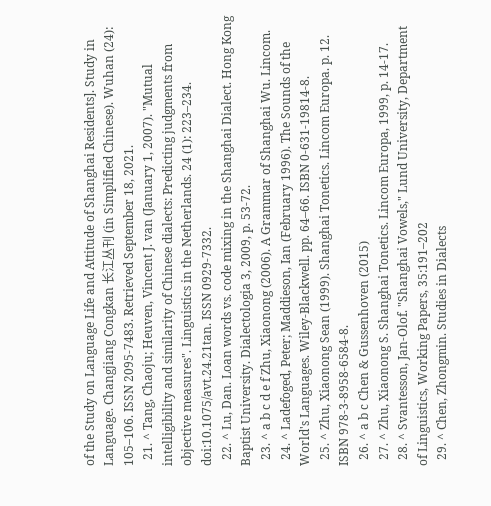of the Study on Language Life and Attitude of Shanghai Residents]. Study in Language. Changjiang Congkan 长江丛刊 (in Simplified Chinese). Wuhan (24): 105–106. ISSN 2095-7483. Retrieved September 18, 2021.
  21. ^ Tang, Chaoju; Heuven, Vincent J. van (January 1, 2007). "Mutual intelligibility and similarity of Chinese dialects: Predicting judgments from objective measures". Linguistics in the Netherlands. 24 (1): 223–234. doi:10.1075/avt.24.21tan. ISSN 0929-7332.
  22. ^ Lu, Dan. Loan words vs. code mixing in the Shanghai Dialect. Hong Kong Baptist University. Dialectologia 3, 2009, p. 53-72.
  23. ^ a b c d e f Zhu, Xiaonong (2006). A Grammar of Shanghai Wu. Lincom.
  24. ^ Ladefoged, Peter; Maddieson, Ian (February 1996). The Sounds of the World's Languages. Wiley-Blackwell. pp. 64–66. ISBN 0-631-19814-8.
  25. ^ Zhu, Xiaonong Sean (1999). Shanghai Tonetics. Lincom Europa. p. 12. ISBN 978-3-8958-6584-8.
  26. ^ a b c Chen & Gussenhoven (2015)
  27. ^ Zhu, Xiaonong S. Shanghai Tonetics. Lincom Europa, 1999, p. 14-17.
  28. ^ Svantesson, Jan-Olof. "Shanghai Vowels," Lund University, Department of Linguistics, Working Papers, 35:191–202
  29. ^ Chen, Zhongmin. Studies in Dialects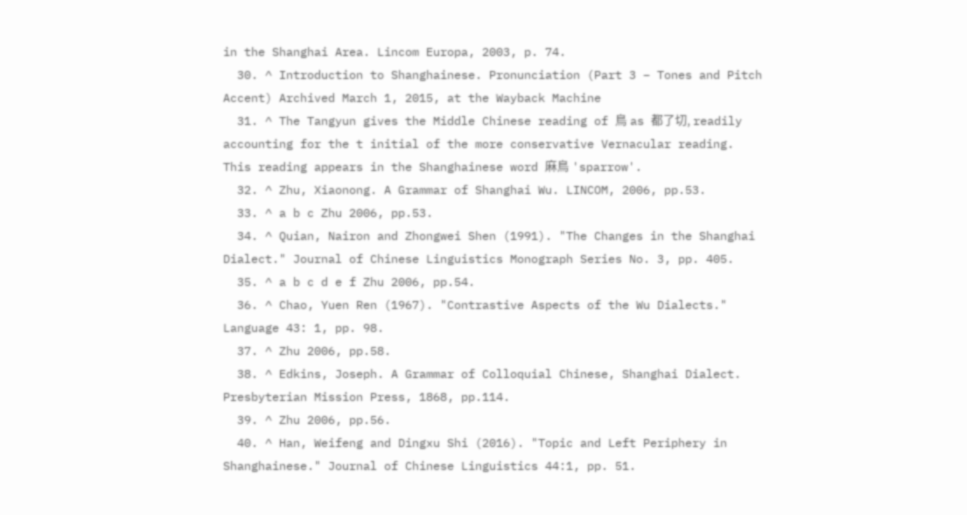in the Shanghai Area. Lincom Europa, 2003, p. 74.
  30. ^ Introduction to Shanghainese. Pronunciation (Part 3 – Tones and Pitch Accent) Archived March 1, 2015, at the Wayback Machine
  31. ^ The Tangyun gives the Middle Chinese reading of 鳥 as 都了切, readily accounting for the t initial of the more conservative Vernacular reading. This reading appears in the Shanghainese word 麻鳥 'sparrow'.
  32. ^ Zhu, Xiaonong. A Grammar of Shanghai Wu. LINCOM, 2006, pp.53.
  33. ^ a b c Zhu 2006, pp.53.
  34. ^ Quian, Nairon and Zhongwei Shen (1991). "The Changes in the Shanghai Dialect." Journal of Chinese Linguistics Monograph Series No. 3, pp. 405.
  35. ^ a b c d e f Zhu 2006, pp.54.
  36. ^ Chao, Yuen Ren (1967). "Contrastive Aspects of the Wu Dialects." Language 43: 1, pp. 98.
  37. ^ Zhu 2006, pp.58.
  38. ^ Edkins, Joseph. A Grammar of Colloquial Chinese, Shanghai Dialect. Presbyterian Mission Press, 1868, pp.114.
  39. ^ Zhu 2006, pp.56.
  40. ^ Han, Weifeng and Dingxu Shi (2016). "Topic and Left Periphery in Shanghainese." Journal of Chinese Linguistics 44:1, pp. 51.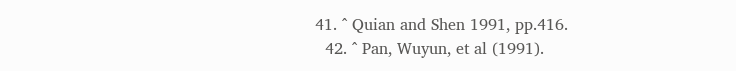41. ^ Quian and Shen 1991, pp.416.
  42. ^ Pan, Wuyun, et al (1991).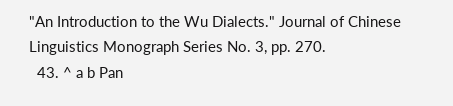"An Introduction to the Wu Dialects." Journal of Chinese Linguistics Monograph Series No. 3, pp. 270.
  43. ^ a b Pan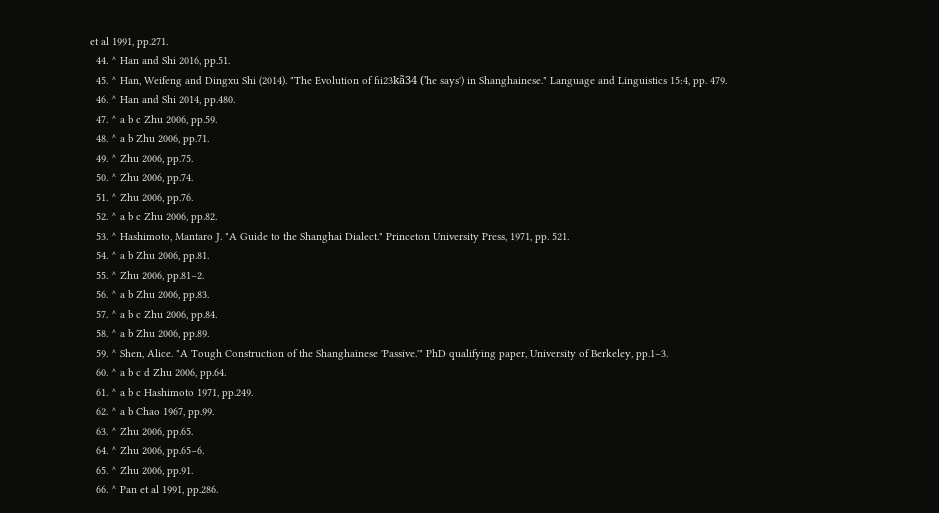et al 1991, pp.271.
  44. ^ Han and Shi 2016, pp.51.
  45. ^ Han, Weifeng and Dingxu Shi (2014). "The Evolution of ɦi23kã34 ('he says') in Shanghainese." Language and Linguistics 15:4, pp. 479.
  46. ^ Han and Shi 2014, pp.480.
  47. ^ a b c Zhu 2006, pp.59.
  48. ^ a b Zhu 2006, pp.71.
  49. ^ Zhu 2006, pp.75.
  50. ^ Zhu 2006, pp.74.
  51. ^ Zhu 2006, pp.76.
  52. ^ a b c Zhu 2006, pp.82.
  53. ^ Hashimoto, Mantaro J. "A Guide to the Shanghai Dialect." Princeton University Press, 1971, pp. 521.
  54. ^ a b Zhu 2006, pp.81.
  55. ^ Zhu 2006, pp.81–2.
  56. ^ a b Zhu 2006, pp.83.
  57. ^ a b c Zhu 2006, pp.84.
  58. ^ a b Zhu 2006, pp.89.
  59. ^ Shen, Alice. "A Tough Construction of the Shanghainese 'Passive.'" PhD qualifying paper, University of Berkeley, pp.1–3.
  60. ^ a b c d Zhu 2006, pp.64.
  61. ^ a b c Hashimoto 1971, pp.249.
  62. ^ a b Chao 1967, pp.99.
  63. ^ Zhu 2006, pp.65.
  64. ^ Zhu 2006, pp.65–6.
  65. ^ Zhu 2006, pp.91.
  66. ^ Pan et al 1991, pp.286.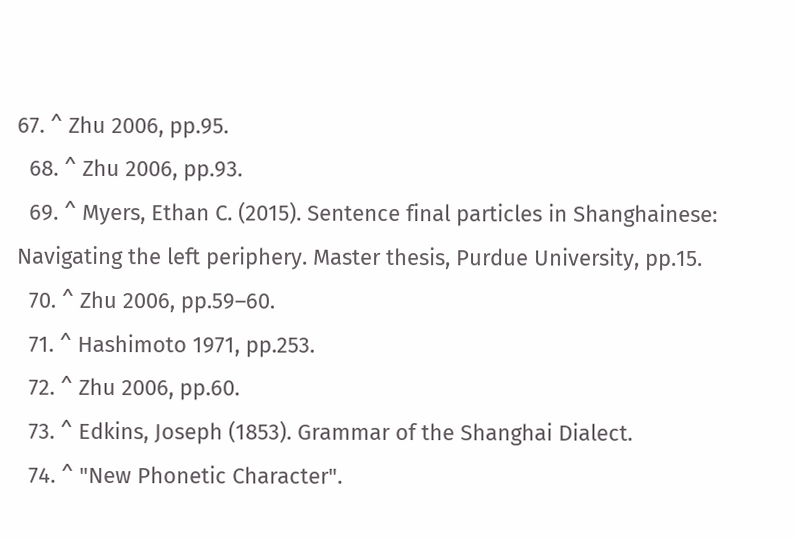67. ^ Zhu 2006, pp.95.
  68. ^ Zhu 2006, pp.93.
  69. ^ Myers, Ethan C. (2015). Sentence final particles in Shanghainese: Navigating the left periphery. Master thesis, Purdue University, pp.15.
  70. ^ Zhu 2006, pp.59–60.
  71. ^ Hashimoto 1971, pp.253.
  72. ^ Zhu 2006, pp.60.
  73. ^ Edkins, Joseph (1853). Grammar of the Shanghai Dialect.
  74. ^ "New Phonetic Character".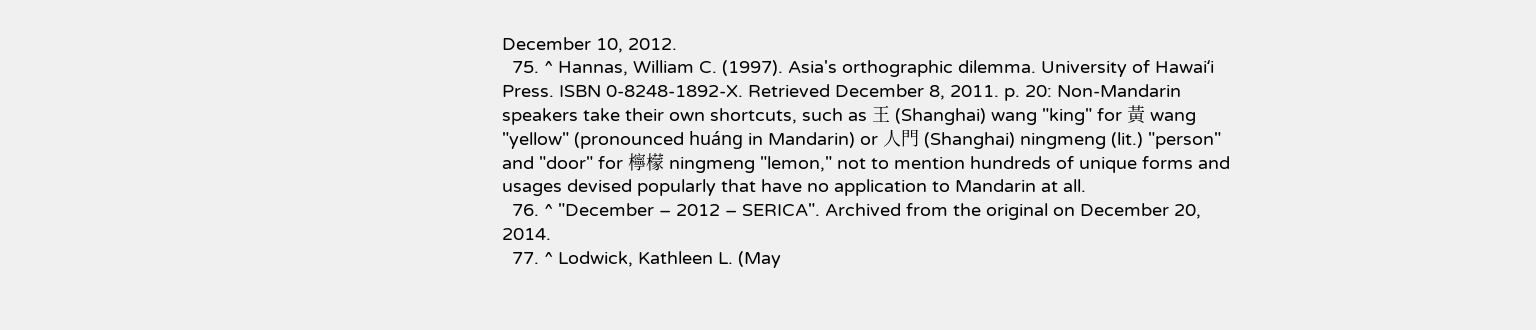December 10, 2012.
  75. ^ Hannas, William C. (1997). Asia's orthographic dilemma. University of Hawaiʻi Press. ISBN 0-8248-1892-X. Retrieved December 8, 2011. p. 20: Non-Mandarin speakers take their own shortcuts, such as 王 (Shanghai) wang "king" for 黃 wang "yellow" (pronounced huáng in Mandarin) or 人門 (Shanghai) ningmeng (lit.) "person" and "door" for 檸檬 ningmeng "lemon," not to mention hundreds of unique forms and usages devised popularly that have no application to Mandarin at all.
  76. ^ "December – 2012 – SERICA". Archived from the original on December 20, 2014.
  77. ^ Lodwick, Kathleen L. (May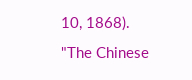10, 1868). "The Chinese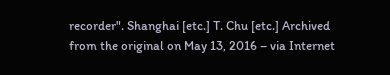recorder". Shanghai [etc.] T. Chu [etc.] Archived from the original on May 13, 2016 – via Internet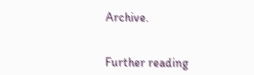Archive.


Further reading